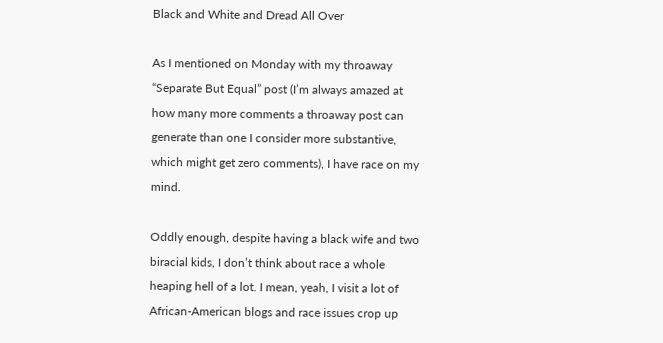Black and White and Dread All Over

As I mentioned on Monday with my throaway “Separate But Equal” post (I’m always amazed at how many more comments a throaway post can generate than one I consider more substantive, which might get zero comments), I have race on my mind.

Oddly enough, despite having a black wife and two biracial kids, I don’t think about race a whole heaping hell of a lot. I mean, yeah, I visit a lot of African-American blogs and race issues crop up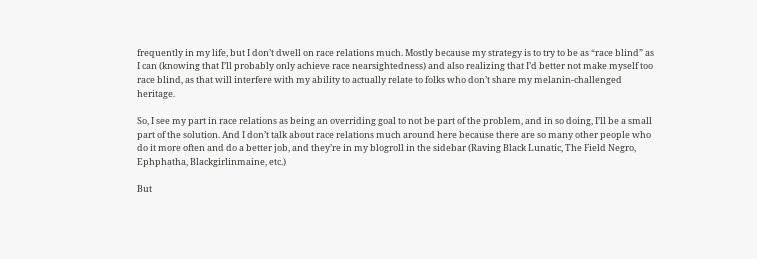frequently in my life, but I don’t dwell on race relations much. Mostly because my strategy is to try to be as “race blind” as I can (knowing that I’ll probably only achieve race nearsightedness) and also realizing that I’d better not make myself too race blind, as that will interfere with my ability to actually relate to folks who don’t share my melanin-challenged heritage.

So, I see my part in race relations as being an overriding goal to not be part of the problem, and in so doing, I’ll be a small part of the solution. And I don’t talk about race relations much around here because there are so many other people who do it more often and do a better job, and they’re in my blogroll in the sidebar (Raving Black Lunatic, The Field Negro, Ephphatha, Blackgirlinmaine, etc.)

But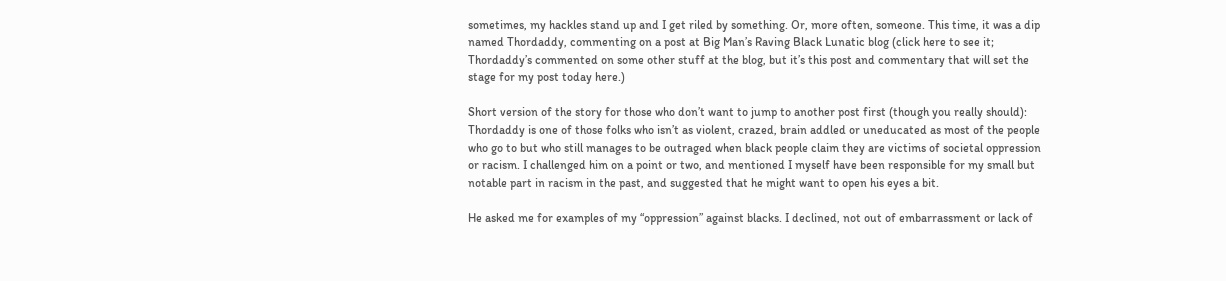sometimes, my hackles stand up and I get riled by something. Or, more often, someone. This time, it was a dip named Thordaddy, commenting on a post at Big Man’s Raving Black Lunatic blog (click here to see it; Thordaddy’s commented on some other stuff at the blog, but it’s this post and commentary that will set the stage for my post today here.)

Short version of the story for those who don’t want to jump to another post first (though you really should): Thordaddy is one of those folks who isn’t as violent, crazed, brain addled or uneducated as most of the people who go to but who still manages to be outraged when black people claim they are victims of societal oppression or racism. I challenged him on a point or two, and mentioned I myself have been responsible for my small but notable part in racism in the past, and suggested that he might want to open his eyes a bit.

He asked me for examples of my “oppression” against blacks. I declined, not out of embarrassment or lack of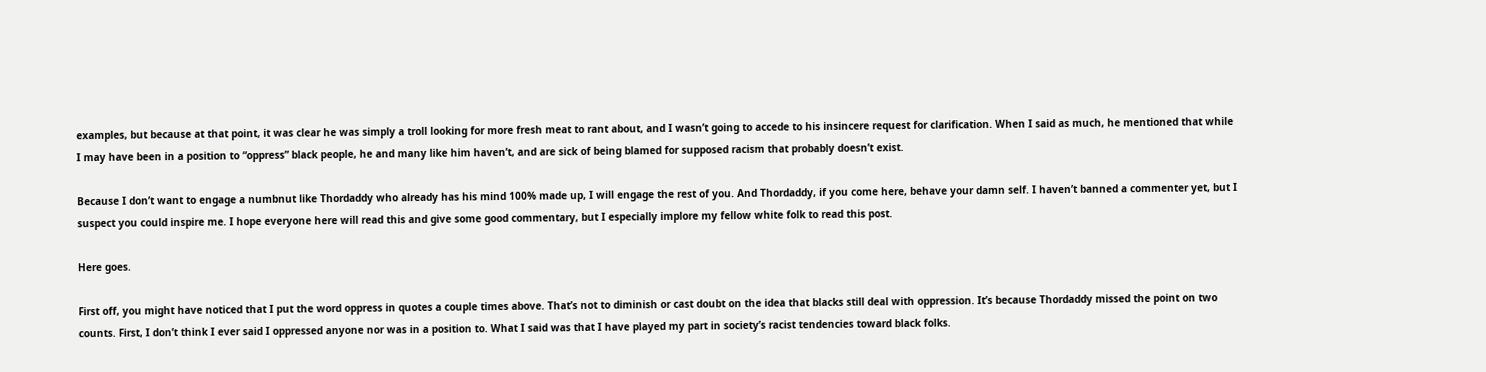examples, but because at that point, it was clear he was simply a troll looking for more fresh meat to rant about, and I wasn’t going to accede to his insincere request for clarification. When I said as much, he mentioned that while I may have been in a position to “oppress” black people, he and many like him haven’t, and are sick of being blamed for supposed racism that probably doesn’t exist.

Because I don’t want to engage a numbnut like Thordaddy who already has his mind 100% made up, I will engage the rest of you. And Thordaddy, if you come here, behave your damn self. I haven’t banned a commenter yet, but I suspect you could inspire me. I hope everyone here will read this and give some good commentary, but I especially implore my fellow white folk to read this post.

Here goes.

First off, you might have noticed that I put the word oppress in quotes a couple times above. That’s not to diminish or cast doubt on the idea that blacks still deal with oppression. It’s because Thordaddy missed the point on two counts. First, I don’t think I ever said I oppressed anyone nor was in a position to. What I said was that I have played my part in society’s racist tendencies toward black folks.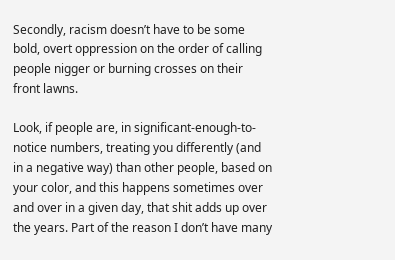Secondly, racism doesn’t have to be some bold, overt oppression on the order of calling people nigger or burning crosses on their front lawns.

Look, if people are, in significant-enough-to-notice numbers, treating you differently (and in a negative way) than other people, based on your color, and this happens sometimes over and over in a given day, that shit adds up over the years. Part of the reason I don’t have many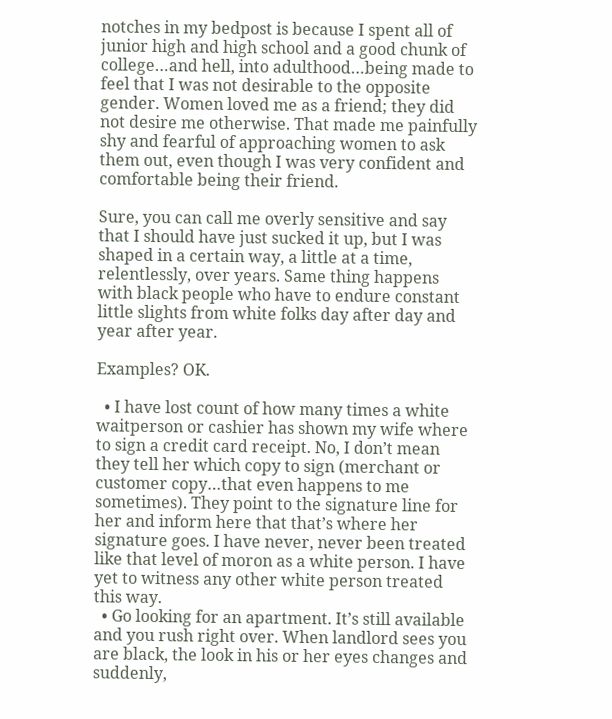notches in my bedpost is because I spent all of junior high and high school and a good chunk of college…and hell, into adulthood…being made to feel that I was not desirable to the opposite gender. Women loved me as a friend; they did not desire me otherwise. That made me painfully shy and fearful of approaching women to ask them out, even though I was very confident and comfortable being their friend.

Sure, you can call me overly sensitive and say that I should have just sucked it up, but I was shaped in a certain way, a little at a time, relentlessly, over years. Same thing happens with black people who have to endure constant little slights from white folks day after day and year after year.

Examples? OK.

  • I have lost count of how many times a white waitperson or cashier has shown my wife where to sign a credit card receipt. No, I don’t mean they tell her which copy to sign (merchant or customer copy…that even happens to me sometimes). They point to the signature line for her and inform here that that’s where her signature goes. I have never, never been treated like that level of moron as a white person. I have yet to witness any other white person treated this way.
  • Go looking for an apartment. It’s still available and you rush right over. When landlord sees you are black, the look in his or her eyes changes and suddenly,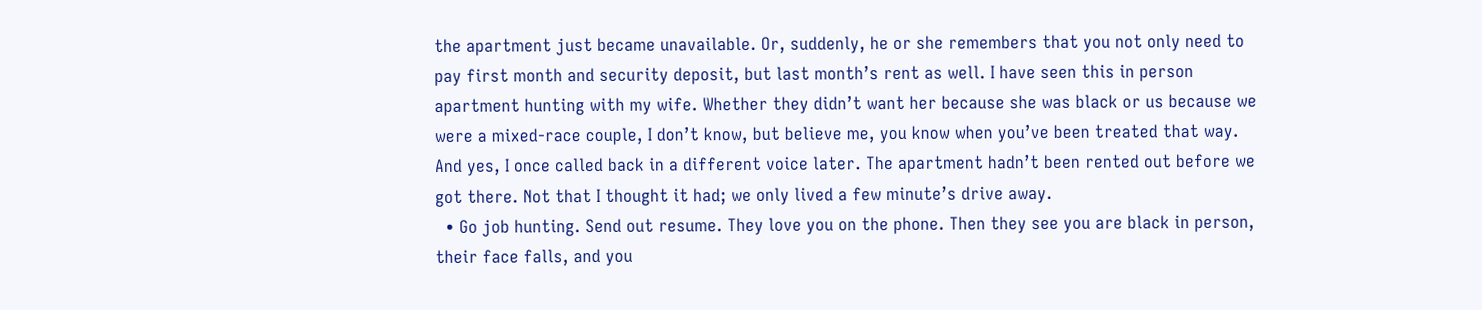the apartment just became unavailable. Or, suddenly, he or she remembers that you not only need to pay first month and security deposit, but last month’s rent as well. I have seen this in person apartment hunting with my wife. Whether they didn’t want her because she was black or us because we were a mixed-race couple, I don’t know, but believe me, you know when you’ve been treated that way. And yes, I once called back in a different voice later. The apartment hadn’t been rented out before we got there. Not that I thought it had; we only lived a few minute’s drive away.
  • Go job hunting. Send out resume. They love you on the phone. Then they see you are black in person, their face falls, and you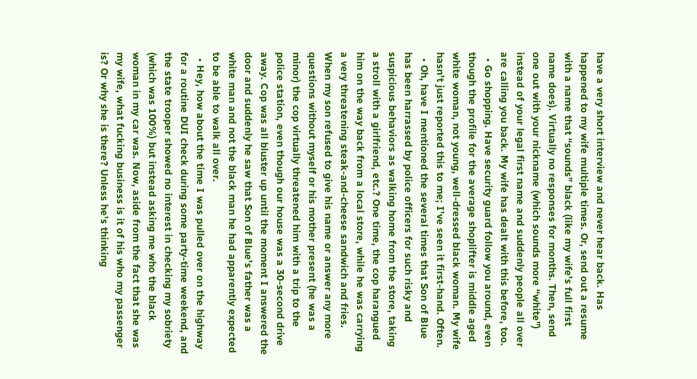have a very short interview and never hear back. Has happened to my wife multiple times. Or, send out a resume with a name that “sounds” black (like my wife’s full first name does). Virtually no responses for months. Then, send one out with your nickname (which sounds more “white”) instead of your legal first name and suddenly people all over are calling you back. My wife has dealt with this before, too.
  • Go shopping. Have security guard follow you around, even though the profile for the average shoplifter is middle aged white woman, not young, well-dressed black woman. My wife hasn’t just reported this to me; I’ve seen it first-hand. Often.
  • Oh, have I mentioned the several times that Son of Blue has been harrassed by police officers for such risky and suspicious behaviors as walking home from the store, taking a stroll with a girlfriend, etc.? One time, the cop harangued him on the way back from a local store, while he was carrying a very threatening steak-and-cheese sandwich and fries. When my son refused to give his name or answer any more questions without myself or his mother present (he was a minor) the cop virtually threatened him with a trip to the police station, even though our house was a 30-second drive away. Cop was all bluster up until the moment I answered the door and suddenly he saw that Son of Blue’s father was a white man and not the black man he had apparently expected to be able to walk all over.
  • Hey, how about the time I was pulled over on the highway for a routine DUI check during some party-time weekend, and the state trooper showed no interest in checking my sobriety (which was 100%) but instead asking me who the black woman in my car was. Now, aside from the fact that she was my wife, what fucking business is it of his who my passenger is? Or why she is there? Unless he’s thinking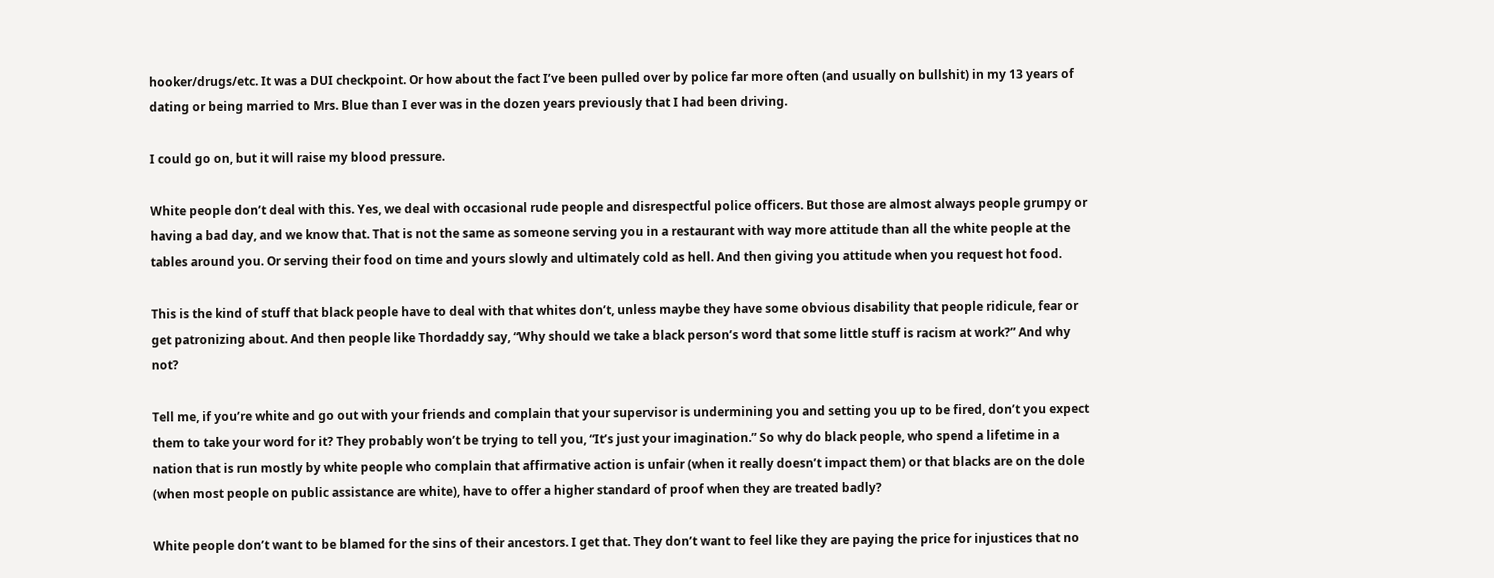hooker/drugs/etc. It was a DUI checkpoint. Or how about the fact I’ve been pulled over by police far more often (and usually on bullshit) in my 13 years of dating or being married to Mrs. Blue than I ever was in the dozen years previously that I had been driving.

I could go on, but it will raise my blood pressure.

White people don’t deal with this. Yes, we deal with occasional rude people and disrespectful police officers. But those are almost always people grumpy or having a bad day, and we know that. That is not the same as someone serving you in a restaurant with way more attitude than all the white people at the tables around you. Or serving their food on time and yours slowly and ultimately cold as hell. And then giving you attitude when you request hot food.

This is the kind of stuff that black people have to deal with that whites don’t, unless maybe they have some obvious disability that people ridicule, fear or get patronizing about. And then people like Thordaddy say, “Why should we take a black person’s word that some little stuff is racism at work?” And why not?

Tell me, if you’re white and go out with your friends and complain that your supervisor is undermining you and setting you up to be fired, don’t you expect them to take your word for it? They probably won’t be trying to tell you, “It’s just your imagination.” So why do black people, who spend a lifetime in a nation that is run mostly by white people who complain that affirmative action is unfair (when it really doesn’t impact them) or that blacks are on the dole (when most people on public assistance are white), have to offer a higher standard of proof when they are treated badly?

White people don’t want to be blamed for the sins of their ancestors. I get that. They don’t want to feel like they are paying the price for injustices that no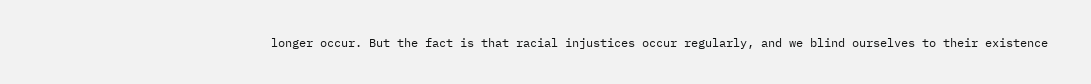longer occur. But the fact is that racial injustices occur regularly, and we blind ourselves to their existence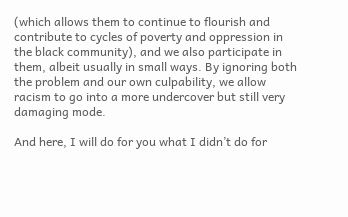(which allows them to continue to flourish and contribute to cycles of poverty and oppression in the black community), and we also participate in them, albeit usually in small ways. By ignoring both the problem and our own culpability, we allow racism to go into a more undercover but still very damaging mode.

And here, I will do for you what I didn’t do for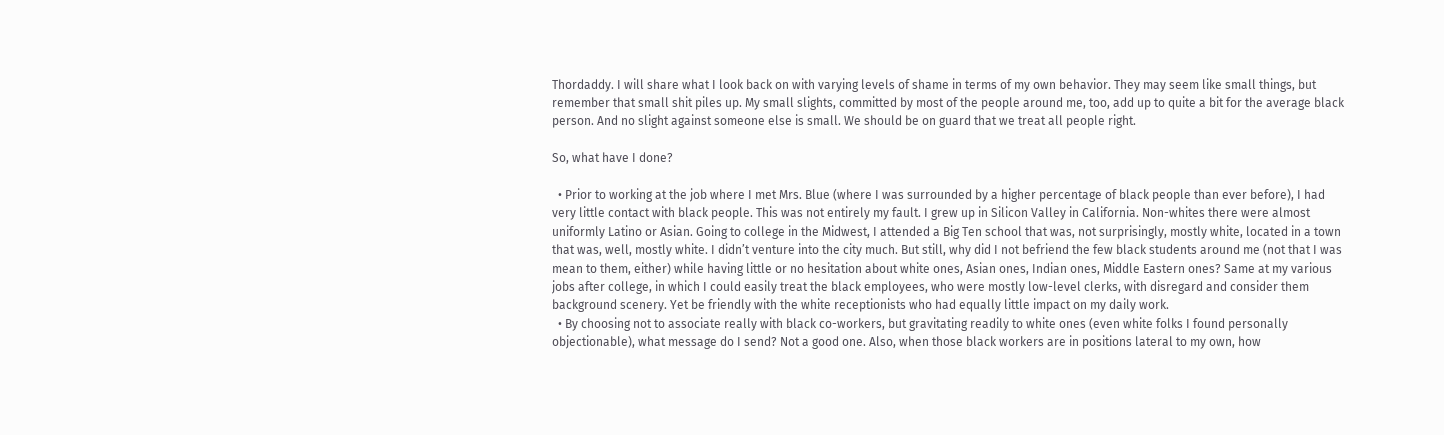Thordaddy. I will share what I look back on with varying levels of shame in terms of my own behavior. They may seem like small things, but remember that small shit piles up. My small slights, committed by most of the people around me, too, add up to quite a bit for the average black person. And no slight against someone else is small. We should be on guard that we treat all people right.

So, what have I done?

  • Prior to working at the job where I met Mrs. Blue (where I was surrounded by a higher percentage of black people than ever before), I had very little contact with black people. This was not entirely my fault. I grew up in Silicon Valley in California. Non-whites there were almost uniformly Latino or Asian. Going to college in the Midwest, I attended a Big Ten school that was, not surprisingly, mostly white, located in a town that was, well, mostly white. I didn’t venture into the city much. But still, why did I not befriend the few black students around me (not that I was mean to them, either) while having little or no hesitation about white ones, Asian ones, Indian ones, Middle Eastern ones? Same at my various jobs after college, in which I could easily treat the black employees, who were mostly low-level clerks, with disregard and consider them background scenery. Yet be friendly with the white receptionists who had equally little impact on my daily work.
  • By choosing not to associate really with black co-workers, but gravitating readily to white ones (even white folks I found personally objectionable), what message do I send? Not a good one. Also, when those black workers are in positions lateral to my own, how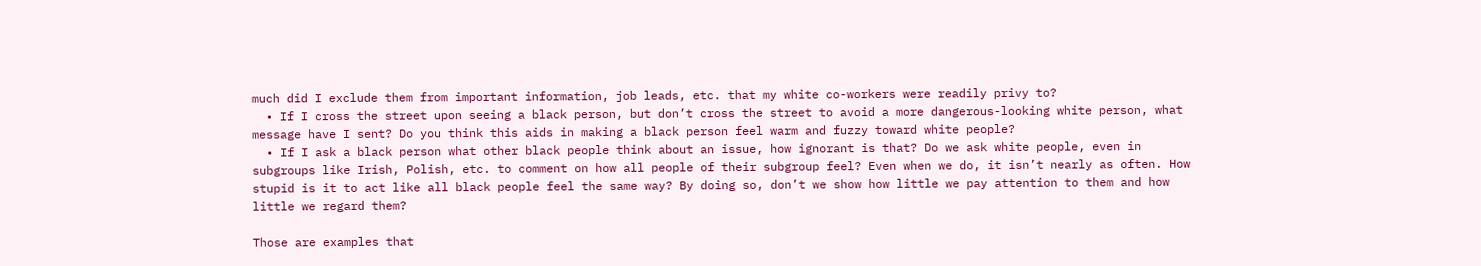much did I exclude them from important information, job leads, etc. that my white co-workers were readily privy to?
  • If I cross the street upon seeing a black person, but don’t cross the street to avoid a more dangerous-looking white person, what message have I sent? Do you think this aids in making a black person feel warm and fuzzy toward white people?
  • If I ask a black person what other black people think about an issue, how ignorant is that? Do we ask white people, even in subgroups like Irish, Polish, etc. to comment on how all people of their subgroup feel? Even when we do, it isn’t nearly as often. How stupid is it to act like all black people feel the same way? By doing so, don’t we show how little we pay attention to them and how little we regard them?

Those are examples that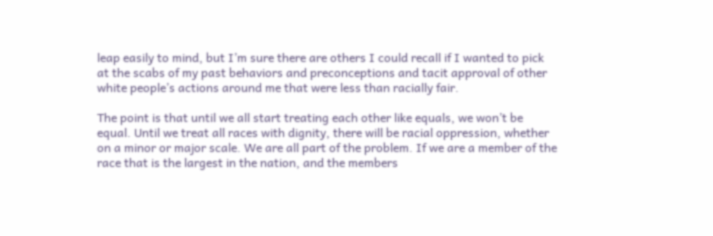leap easily to mind, but I’m sure there are others I could recall if I wanted to pick at the scabs of my past behaviors and preconceptions and tacit approval of other white people’s actions around me that were less than racially fair.

The point is that until we all start treating each other like equals, we won’t be equal. Until we treat all races with dignity, there will be racial oppression, whether on a minor or major scale. We are all part of the problem. If we are a member of the race that is the largest in the nation, and the members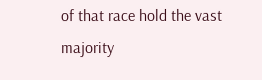of that race hold the vast majority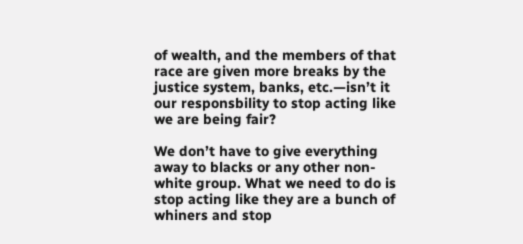of wealth, and the members of that race are given more breaks by the justice system, banks, etc.—isn’t it our responsbility to stop acting like we are being fair?

We don’t have to give everything away to blacks or any other non-white group. What we need to do is stop acting like they are a bunch of whiners and stop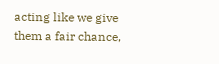acting like we give them a fair chance,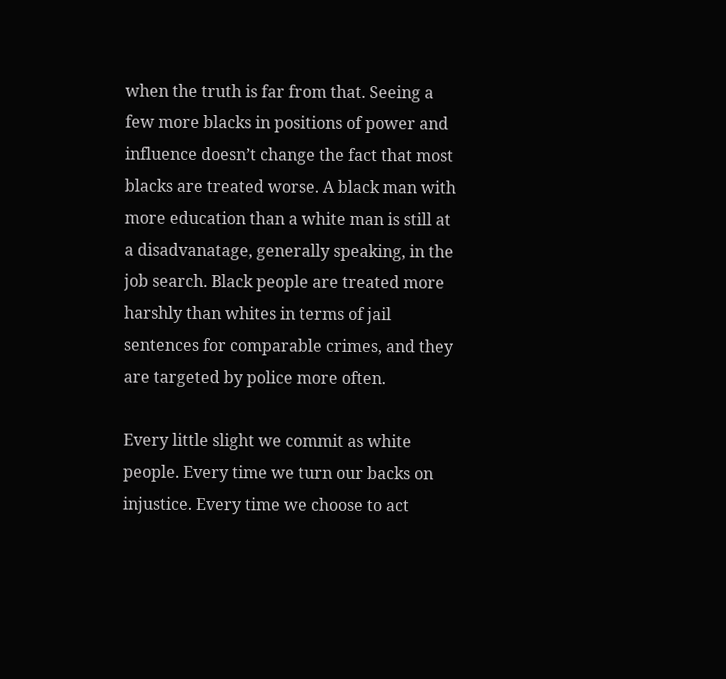when the truth is far from that. Seeing a few more blacks in positions of power and influence doesn’t change the fact that most blacks are treated worse. A black man with more education than a white man is still at a disadvanatage, generally speaking, in the job search. Black people are treated more harshly than whites in terms of jail sentences for comparable crimes, and they are targeted by police more often.

Every little slight we commit as white people. Every time we turn our backs on injustice. Every time we choose to act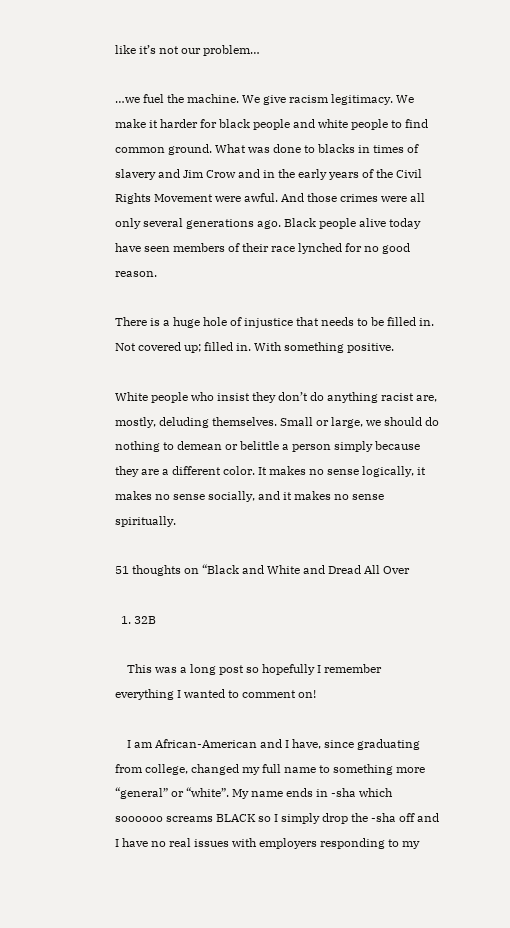like it’s not our problem…

…we fuel the machine. We give racism legitimacy. We make it harder for black people and white people to find common ground. What was done to blacks in times of slavery and Jim Crow and in the early years of the Civil Rights Movement were awful. And those crimes were all only several generations ago. Black people alive today have seen members of their race lynched for no good reason.

There is a huge hole of injustice that needs to be filled in. Not covered up; filled in. With something positive.

White people who insist they don’t do anything racist are, mostly, deluding themselves. Small or large, we should do nothing to demean or belittle a person simply because they are a different color. It makes no sense logically, it makes no sense socially, and it makes no sense spiritually.

51 thoughts on “Black and White and Dread All Over

  1. 32B

    This was a long post so hopefully I remember everything I wanted to comment on!

    I am African-American and I have, since graduating from college, changed my full name to something more “general” or “white”. My name ends in -sha which soooooo screams BLACK so I simply drop the -sha off and I have no real issues with employers responding to my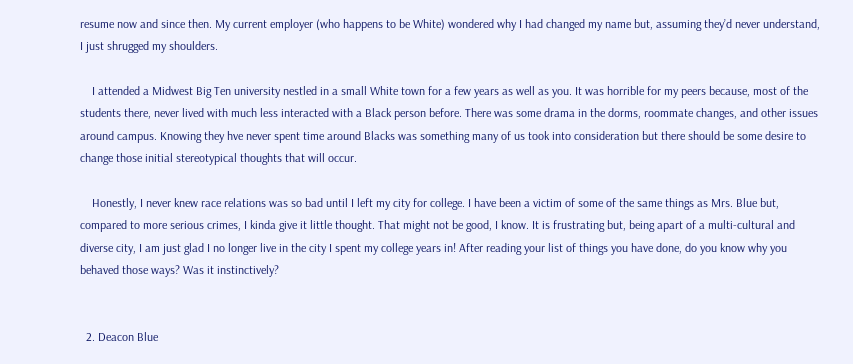resume now and since then. My current employer (who happens to be White) wondered why I had changed my name but, assuming they’d never understand, I just shrugged my shoulders.

    I attended a Midwest Big Ten university nestled in a small White town for a few years as well as you. It was horrible for my peers because, most of the students there, never lived with much less interacted with a Black person before. There was some drama in the dorms, roommate changes, and other issues around campus. Knowing they hve never spent time around Blacks was something many of us took into consideration but there should be some desire to change those initial stereotypical thoughts that will occur.

    Honestly, I never knew race relations was so bad until I left my city for college. I have been a victim of some of the same things as Mrs. Blue but, compared to more serious crimes, I kinda give it little thought. That might not be good, I know. It is frustrating but, being apart of a multi-cultural and diverse city, I am just glad I no longer live in the city I spent my college years in! After reading your list of things you have done, do you know why you behaved those ways? Was it instinctively?


  2. Deacon Blue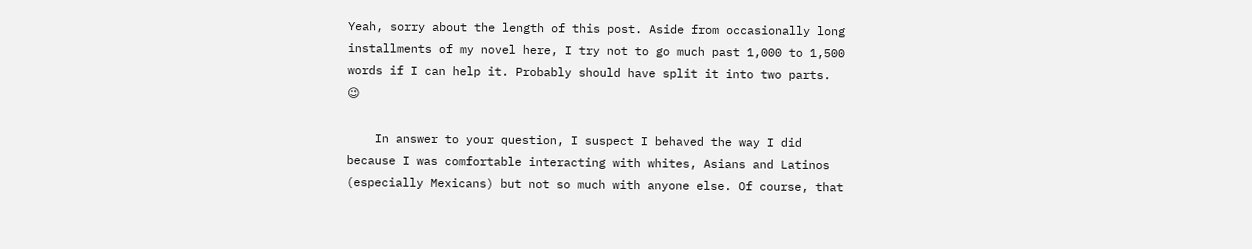Yeah, sorry about the length of this post. Aside from occasionally long installments of my novel here, I try not to go much past 1,000 to 1,500 words if I can help it. Probably should have split it into two parts. 😉

    In answer to your question, I suspect I behaved the way I did because I was comfortable interacting with whites, Asians and Latinos (especially Mexicans) but not so much with anyone else. Of course, that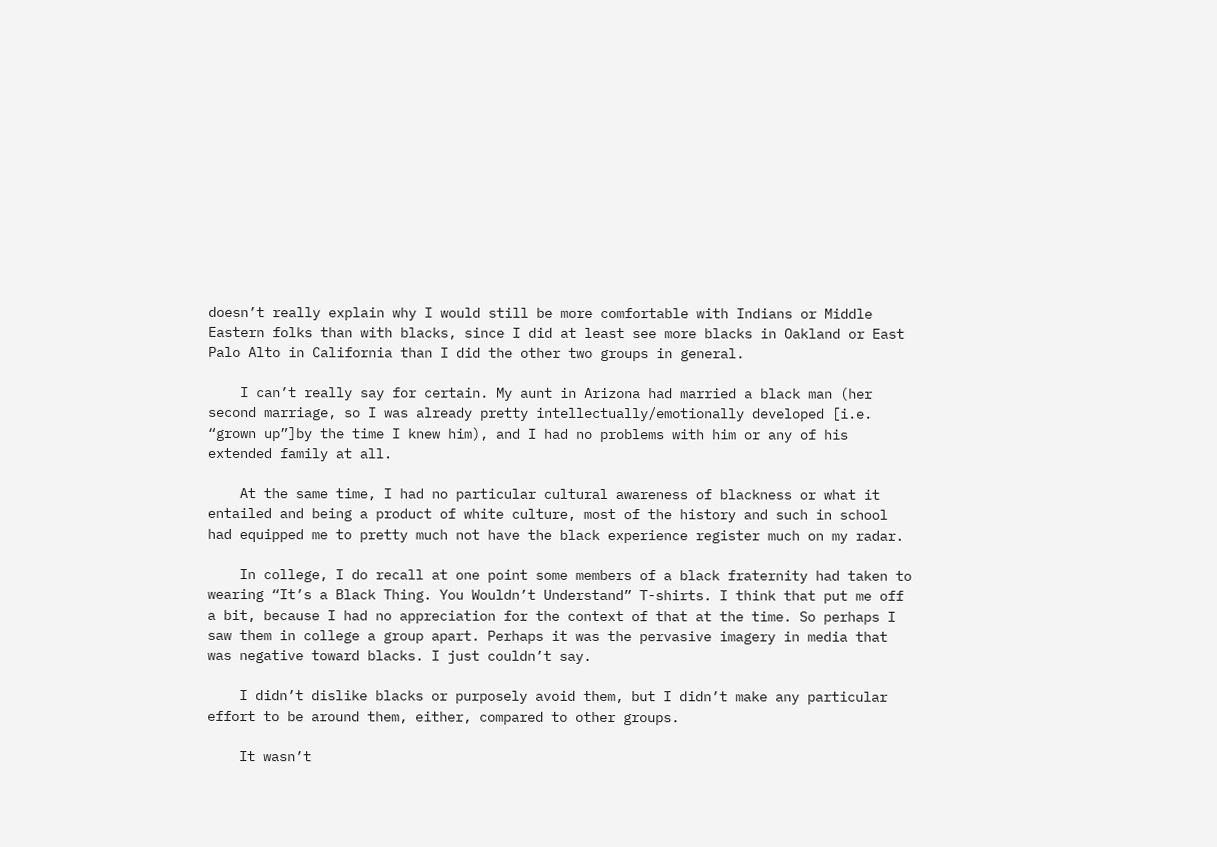doesn’t really explain why I would still be more comfortable with Indians or Middle Eastern folks than with blacks, since I did at least see more blacks in Oakland or East Palo Alto in California than I did the other two groups in general.

    I can’t really say for certain. My aunt in Arizona had married a black man (her second marriage, so I was already pretty intellectually/emotionally developed [i.e. “grown up”]by the time I knew him), and I had no problems with him or any of his extended family at all.

    At the same time, I had no particular cultural awareness of blackness or what it entailed and being a product of white culture, most of the history and such in school had equipped me to pretty much not have the black experience register much on my radar.

    In college, I do recall at one point some members of a black fraternity had taken to wearing “It’s a Black Thing. You Wouldn’t Understand” T-shirts. I think that put me off a bit, because I had no appreciation for the context of that at the time. So perhaps I saw them in college a group apart. Perhaps it was the pervasive imagery in media that was negative toward blacks. I just couldn’t say.

    I didn’t dislike blacks or purposely avoid them, but I didn’t make any particular effort to be around them, either, compared to other groups.

    It wasn’t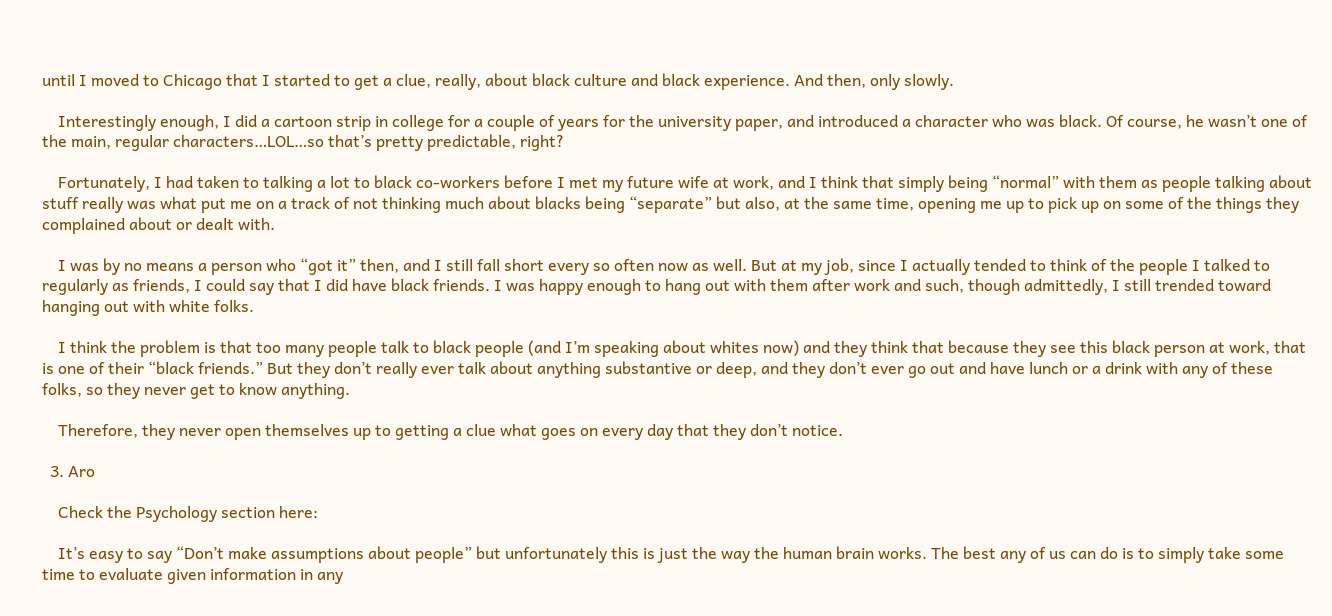until I moved to Chicago that I started to get a clue, really, about black culture and black experience. And then, only slowly.

    Interestingly enough, I did a cartoon strip in college for a couple of years for the university paper, and introduced a character who was black. Of course, he wasn’t one of the main, regular characters…LOL…so that’s pretty predictable, right?

    Fortunately, I had taken to talking a lot to black co-workers before I met my future wife at work, and I think that simply being “normal” with them as people talking about stuff really was what put me on a track of not thinking much about blacks being “separate” but also, at the same time, opening me up to pick up on some of the things they complained about or dealt with.

    I was by no means a person who “got it” then, and I still fall short every so often now as well. But at my job, since I actually tended to think of the people I talked to regularly as friends, I could say that I did have black friends. I was happy enough to hang out with them after work and such, though admittedly, I still trended toward hanging out with white folks.

    I think the problem is that too many people talk to black people (and I’m speaking about whites now) and they think that because they see this black person at work, that is one of their “black friends.” But they don’t really ever talk about anything substantive or deep, and they don’t ever go out and have lunch or a drink with any of these folks, so they never get to know anything.

    Therefore, they never open themselves up to getting a clue what goes on every day that they don’t notice.

  3. Aro

    Check the Psychology section here:

    It’s easy to say “Don’t make assumptions about people” but unfortunately this is just the way the human brain works. The best any of us can do is to simply take some time to evaluate given information in any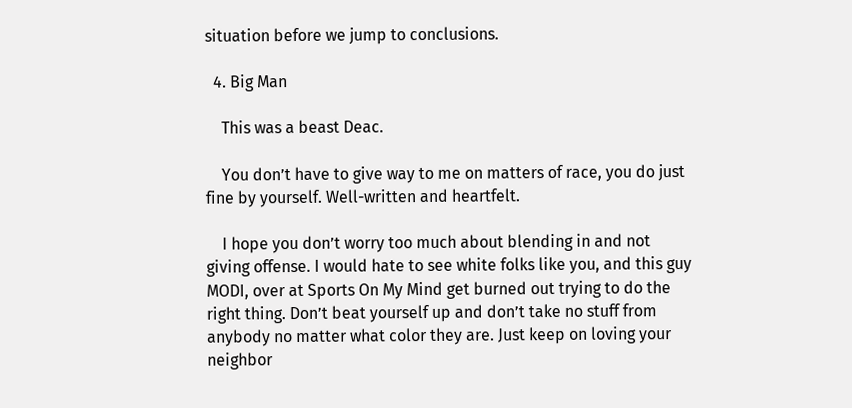situation before we jump to conclusions.

  4. Big Man

    This was a beast Deac.

    You don’t have to give way to me on matters of race, you do just fine by yourself. Well-written and heartfelt.

    I hope you don’t worry too much about blending in and not giving offense. I would hate to see white folks like you, and this guy MODI, over at Sports On My Mind get burned out trying to do the right thing. Don’t beat yourself up and don’t take no stuff from anybody no matter what color they are. Just keep on loving your neighbor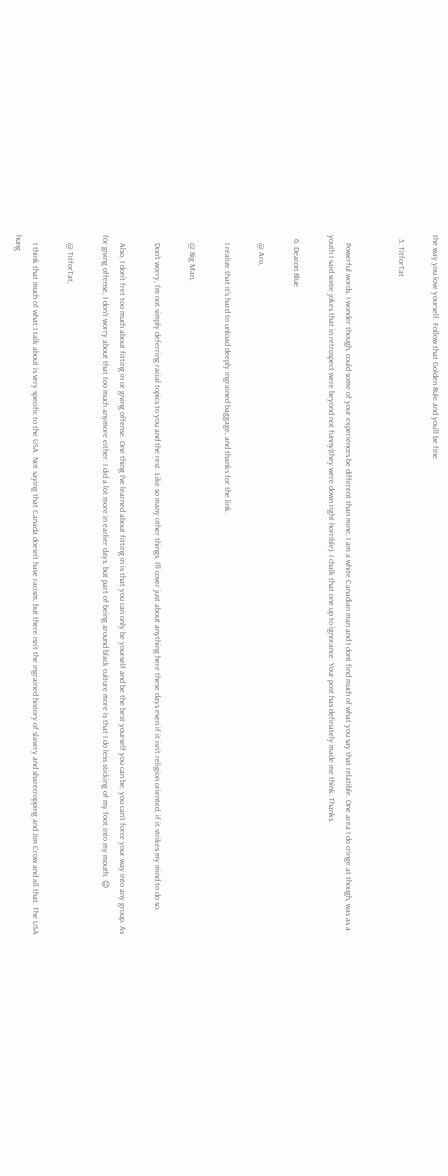the way you love yourself. Follow that Golden Rule and you’ll be fine.

  5. TitforTat


    Powerful words. I wonder though, could some of your experiences be different than mine, I am a white Canadian man and I dont find much of what you say that relatible. One area I do cringe at though, was as a youth I said some jokes that in retrospect were beyond not funny(they were down right horrible). I chalk that one up to ignorance. Your post has definately made me think. Thanks.

  6. Deacon Blue

    @ Aro,

    I realize that it’s hard to unload deeply ingrained baggage, and thanks for the link.

    @ Big Man,

    Don’t worry, I’m not simply deferring racial topics to you and the rest. Like so many other things, I’ll cover just about anything here these days even if it isn’t religion oriented, if it strikes my mind to do so.

    Also, I don’t fret too much about fitting in or giving offense. One thing I’ve learned about fitting in is that you can only be yourself and be the best yourself you can be; you can’t force your way into any group. As for giving offense, I don’t worry about that too much anymore either. I did a lot more in earlier days, but part of being around black culture more is that I do less sticking of my foot into my mouth. 😉

    @ TitforTat,

    I think that much of what I talk about is very specific to the USA. Not saying that Canada doesn’t have racism, but there isn’t the ingrained history of slavery and sharecropping and Jim Crow and all that. The USA hung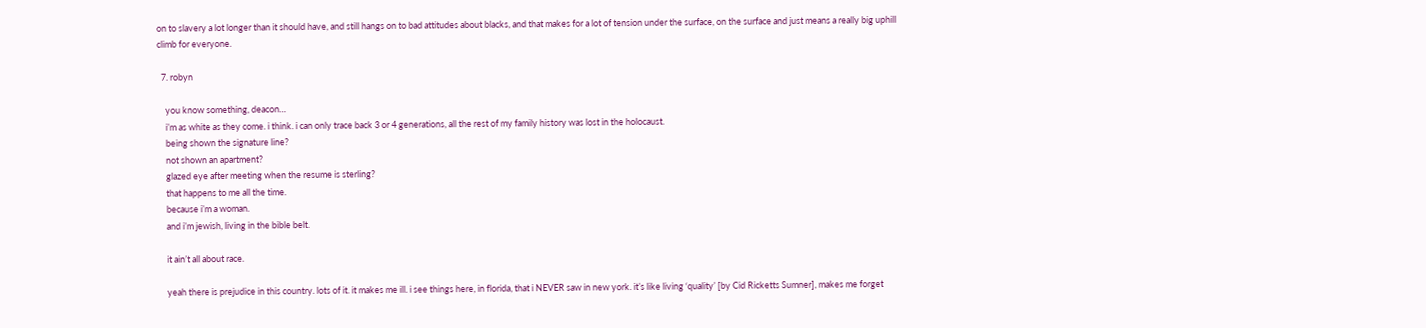on to slavery a lot longer than it should have, and still hangs on to bad attitudes about blacks, and that makes for a lot of tension under the surface, on the surface and just means a really big uphill climb for everyone.

  7. robyn

    you know something, deacon…
    i’m as white as they come. i think. i can only trace back 3 or 4 generations, all the rest of my family history was lost in the holocaust.
    being shown the signature line?
    not shown an apartment?
    glazed eye after meeting when the resume is sterling?
    that happens to me all the time.
    because i’m a woman.
    and i’m jewish, living in the bible belt.

    it ain’t all about race.

    yeah there is prejudice in this country. lots of it. it makes me ill. i see things here, in florida, that i NEVER saw in new york. it’s like living ‘quality’ [by Cid Ricketts Sumner], makes me forget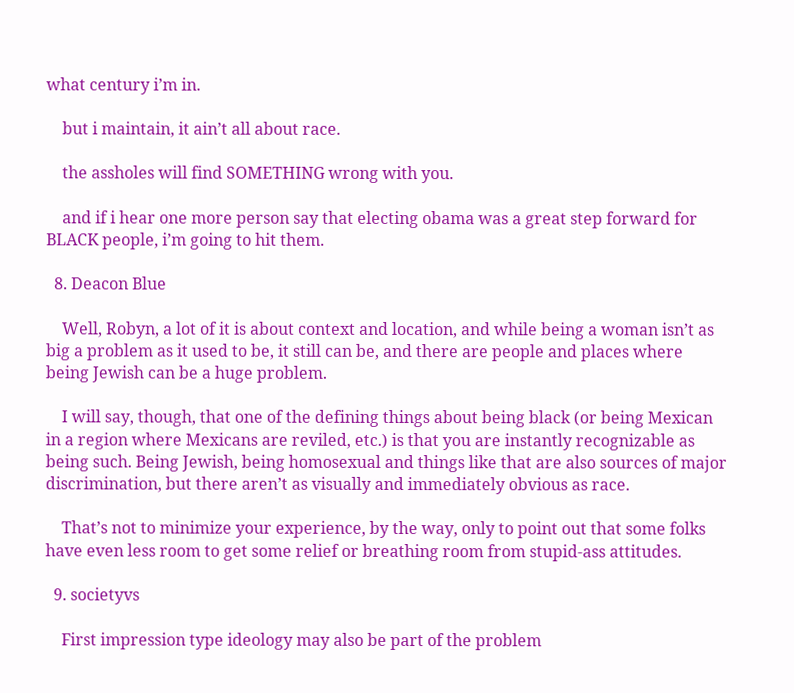what century i’m in.

    but i maintain, it ain’t all about race.

    the assholes will find SOMETHING wrong with you.

    and if i hear one more person say that electing obama was a great step forward for BLACK people, i’m going to hit them.

  8. Deacon Blue

    Well, Robyn, a lot of it is about context and location, and while being a woman isn’t as big a problem as it used to be, it still can be, and there are people and places where being Jewish can be a huge problem.

    I will say, though, that one of the defining things about being black (or being Mexican in a region where Mexicans are reviled, etc.) is that you are instantly recognizable as being such. Being Jewish, being homosexual and things like that are also sources of major discrimination, but there aren’t as visually and immediately obvious as race.

    That’s not to minimize your experience, by the way, only to point out that some folks have even less room to get some relief or breathing room from stupid-ass attitudes.

  9. societyvs

    First impression type ideology may also be part of the problem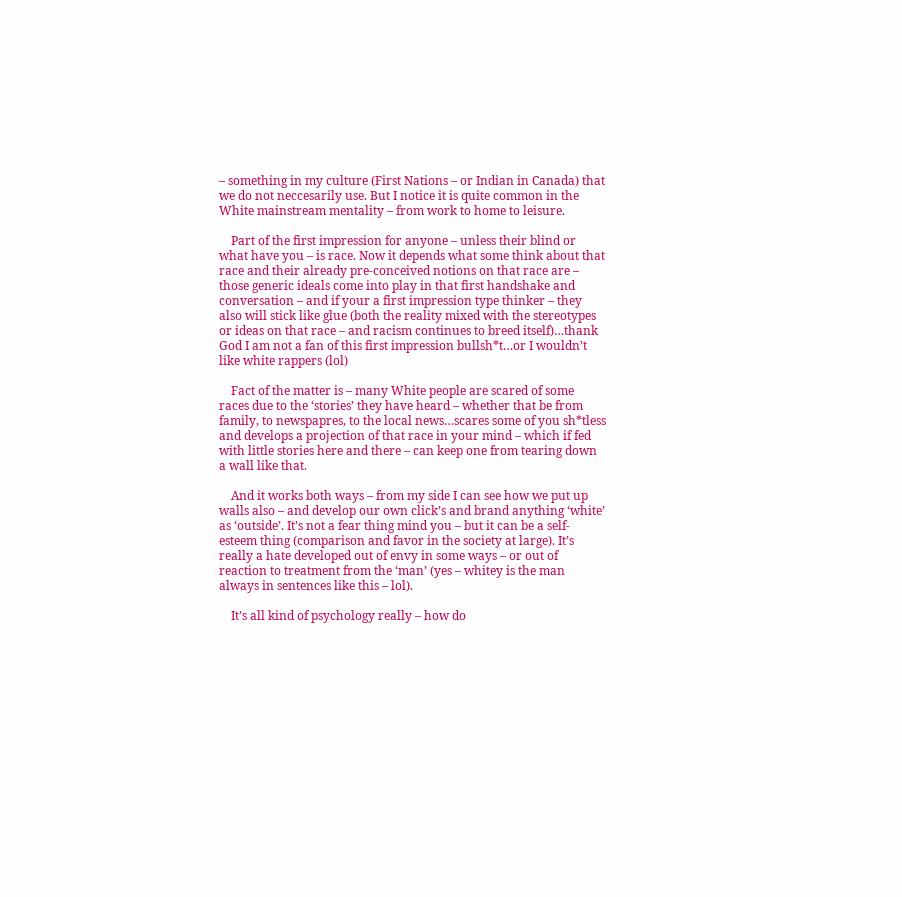– something in my culture (First Nations – or Indian in Canada) that we do not neccesarily use. But I notice it is quite common in the White mainstream mentality – from work to home to leisure.

    Part of the first impression for anyone – unless their blind or what have you – is race. Now it depends what some think about that race and their already pre-conceived notions on that race are – those generic ideals come into play in that first handshake and conversation – and if your a first impression type thinker – they also will stick like glue (both the reality mixed with the stereotypes or ideas on that race – and racism continues to breed itself)…thank God I am not a fan of this first impression bullsh*t…or I wouldn’t like white rappers (lol)

    Fact of the matter is – many White people are scared of some races due to the ‘stories’ they have heard – whether that be from family, to newspapres, to the local news…scares some of you sh*tless and develops a projection of that race in your mind – which if fed with little stories here and there – can keep one from tearing down a wall like that.

    And it works both ways – from my side I can see how we put up walls also – and develop our own click’s and brand anything ‘white’ as ‘outside’. It’s not a fear thing mind you – but it can be a self-esteem thing (comparison and favor in the society at large). It’s really a hate developed out of envy in some ways – or out of reaction to treatment from the ‘man’ (yes – whitey is the man always in sentences like this – lol).

    It’s all kind of psychology really – how do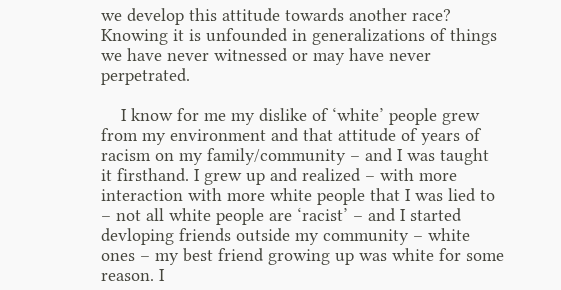we develop this attitude towards another race? Knowing it is unfounded in generalizations of things we have never witnessed or may have never perpetrated.

    I know for me my dislike of ‘white’ people grew from my environment and that attitude of years of racism on my family/community – and I was taught it firsthand. I grew up and realized – with more interaction with more white people that I was lied to – not all white people are ‘racist’ – and I started devloping friends outside my community – white ones – my best friend growing up was white for some reason. I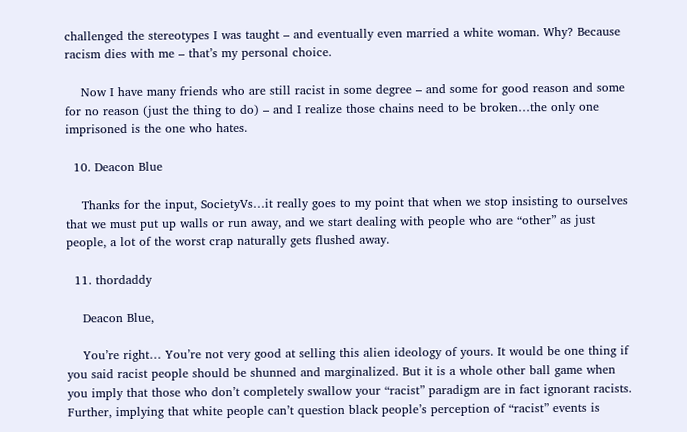challenged the stereotypes I was taught – and eventually even married a white woman. Why? Because racism dies with me – that’s my personal choice.

    Now I have many friends who are still racist in some degree – and some for good reason and some for no reason (just the thing to do) – and I realize those chains need to be broken…the only one imprisoned is the one who hates.

  10. Deacon Blue

    Thanks for the input, SocietyVs…it really goes to my point that when we stop insisting to ourselves that we must put up walls or run away, and we start dealing with people who are “other” as just people, a lot of the worst crap naturally gets flushed away.

  11. thordaddy

    Deacon Blue,

    You’re right… You’re not very good at selling this alien ideology of yours. It would be one thing if you said racist people should be shunned and marginalized. But it is a whole other ball game when you imply that those who don’t completely swallow your “racist” paradigm are in fact ignorant racists. Further, implying that white people can’t question black people’s perception of “racist” events is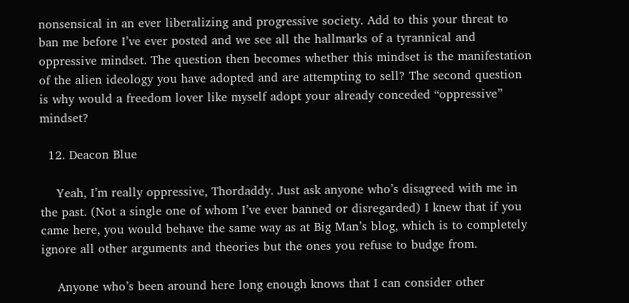nonsensical in an ever liberalizing and progressive society. Add to this your threat to ban me before I’ve ever posted and we see all the hallmarks of a tyrannical and oppressive mindset. The question then becomes whether this mindset is the manifestation of the alien ideology you have adopted and are attempting to sell? The second question is why would a freedom lover like myself adopt your already conceded “oppressive” mindset?

  12. Deacon Blue

    Yeah, I’m really oppressive, Thordaddy. Just ask anyone who’s disagreed with me in the past. (Not a single one of whom I’ve ever banned or disregarded) I knew that if you came here, you would behave the same way as at Big Man’s blog, which is to completely ignore all other arguments and theories but the ones you refuse to budge from.

    Anyone who’s been around here long enough knows that I can consider other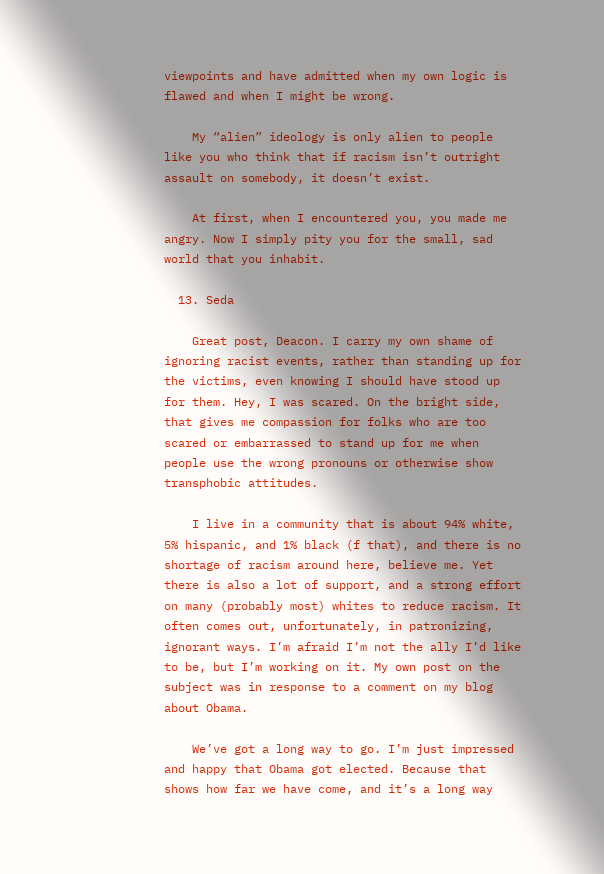viewpoints and have admitted when my own logic is flawed and when I might be wrong.

    My “alien” ideology is only alien to people like you who think that if racism isn’t outright assault on somebody, it doesn’t exist.

    At first, when I encountered you, you made me angry. Now I simply pity you for the small, sad world that you inhabit.

  13. Seda

    Great post, Deacon. I carry my own shame of ignoring racist events, rather than standing up for the victims, even knowing I should have stood up for them. Hey, I was scared. On the bright side, that gives me compassion for folks who are too scared or embarrassed to stand up for me when people use the wrong pronouns or otherwise show transphobic attitudes.

    I live in a community that is about 94% white, 5% hispanic, and 1% black (f that), and there is no shortage of racism around here, believe me. Yet there is also a lot of support, and a strong effort on many (probably most) whites to reduce racism. It often comes out, unfortunately, in patronizing, ignorant ways. I’m afraid I’m not the ally I’d like to be, but I’m working on it. My own post on the subject was in response to a comment on my blog about Obama.

    We’ve got a long way to go. I’m just impressed and happy that Obama got elected. Because that shows how far we have come, and it’s a long way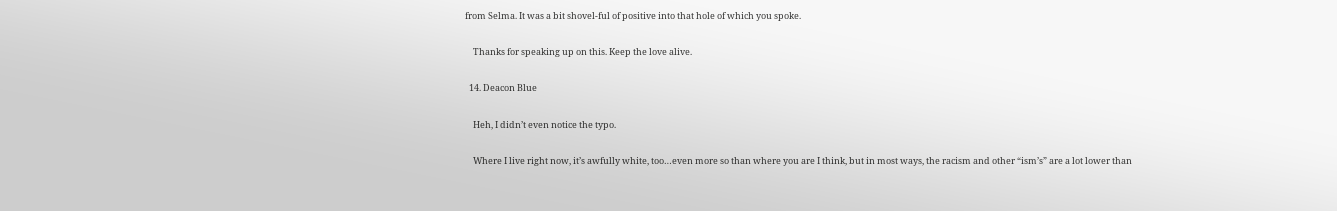from Selma. It was a bit shovel-ful of positive into that hole of which you spoke.

    Thanks for speaking up on this. Keep the love alive.

  14. Deacon Blue

    Heh, I didn’t even notice the typo.

    Where I live right now, it’s awfully white, too…even more so than where you are I think, but in most ways, the racism and other “ism’s” are a lot lower than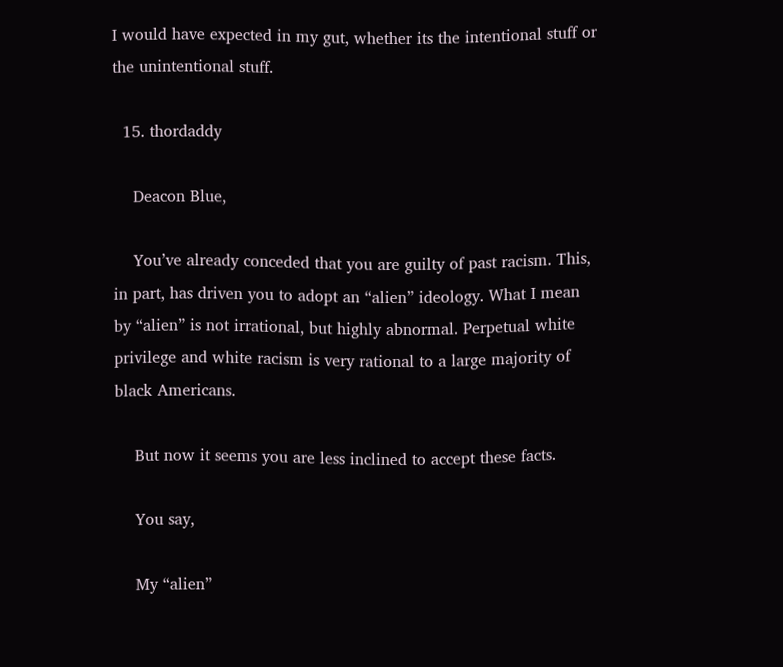I would have expected in my gut, whether its the intentional stuff or the unintentional stuff.

  15. thordaddy

    Deacon Blue,

    You’ve already conceded that you are guilty of past racism. This, in part, has driven you to adopt an “alien” ideology. What I mean by “alien” is not irrational, but highly abnormal. Perpetual white privilege and white racism is very rational to a large majority of black Americans.

    But now it seems you are less inclined to accept these facts.

    You say,

    My “alien”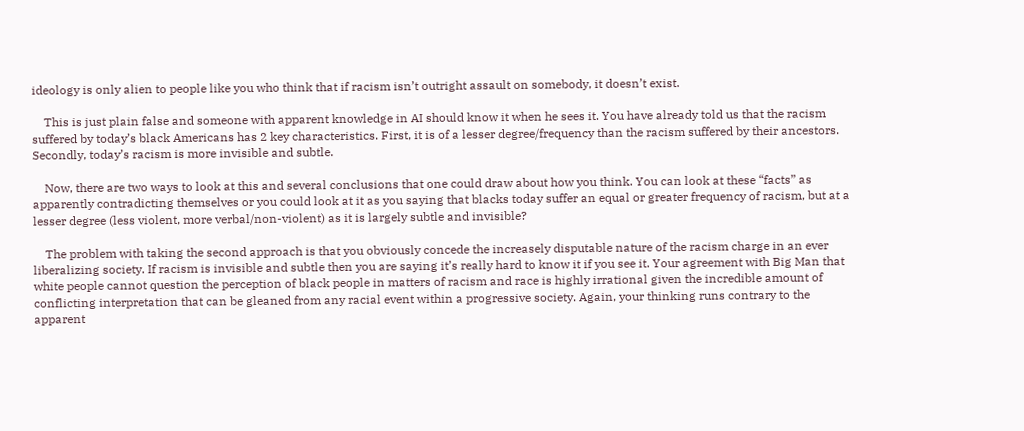ideology is only alien to people like you who think that if racism isn’t outright assault on somebody, it doesn’t exist.

    This is just plain false and someone with apparent knowledge in AI should know it when he sees it. You have already told us that the racism suffered by today’s black Americans has 2 key characteristics. First, it is of a lesser degree/frequency than the racism suffered by their ancestors. Secondly, today’s racism is more invisible and subtle.

    Now, there are two ways to look at this and several conclusions that one could draw about how you think. You can look at these “facts” as apparently contradicting themselves or you could look at it as you saying that blacks today suffer an equal or greater frequency of racism, but at a lesser degree (less violent, more verbal/non-violent) as it is largely subtle and invisible?

    The problem with taking the second approach is that you obviously concede the increasely disputable nature of the racism charge in an ever liberalizing society. If racism is invisible and subtle then you are saying it’s really hard to know it if you see it. Your agreement with Big Man that white people cannot question the perception of black people in matters of racism and race is highly irrational given the incredible amount of conflicting interpretation that can be gleaned from any racial event within a progressive society. Again, your thinking runs contrary to the apparent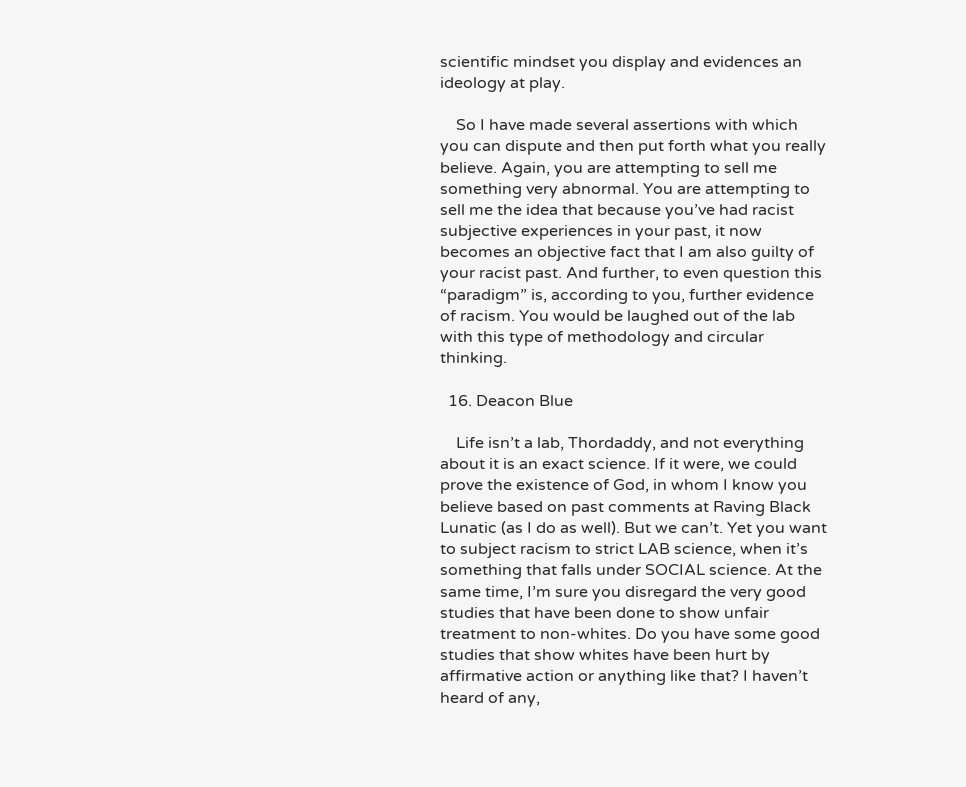scientific mindset you display and evidences an ideology at play.

    So I have made several assertions with which you can dispute and then put forth what you really believe. Again, you are attempting to sell me something very abnormal. You are attempting to sell me the idea that because you’ve had racist subjective experiences in your past, it now becomes an objective fact that I am also guilty of your racist past. And further, to even question this “paradigm” is, according to you, further evidence of racism. You would be laughed out of the lab with this type of methodology and circular thinking.

  16. Deacon Blue

    Life isn’t a lab, Thordaddy, and not everything about it is an exact science. If it were, we could prove the existence of God, in whom I know you believe based on past comments at Raving Black Lunatic (as I do as well). But we can’t. Yet you want to subject racism to strict LAB science, when it’s something that falls under SOCIAL science. At the same time, I’m sure you disregard the very good studies that have been done to show unfair treatment to non-whites. Do you have some good studies that show whites have been hurt by affirmative action or anything like that? I haven’t heard of any,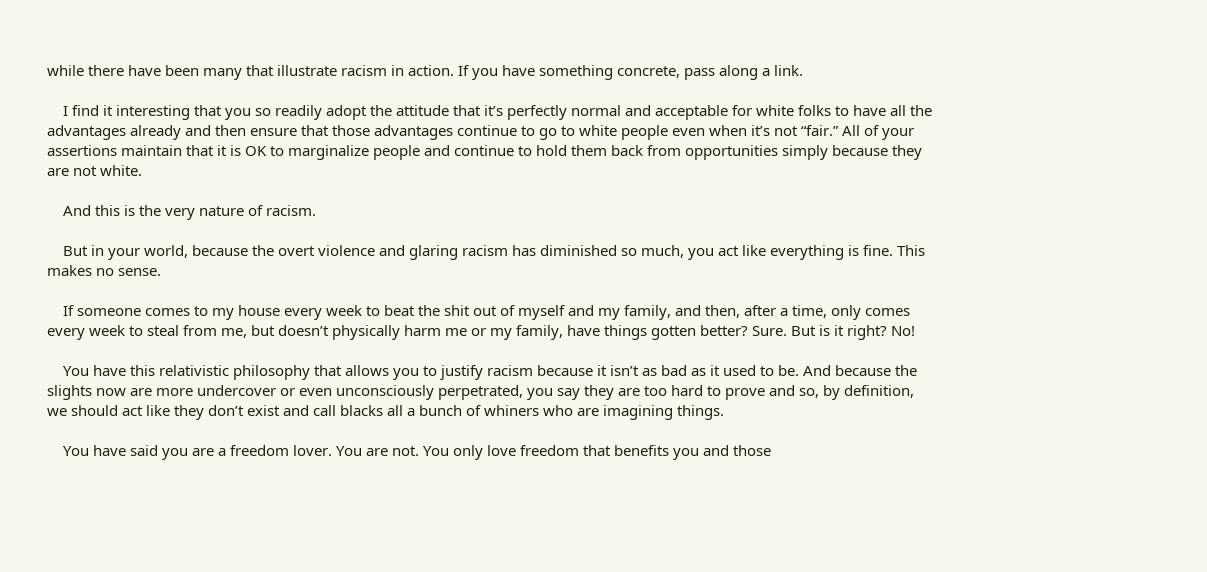while there have been many that illustrate racism in action. If you have something concrete, pass along a link.

    I find it interesting that you so readily adopt the attitude that it’s perfectly normal and acceptable for white folks to have all the advantages already and then ensure that those advantages continue to go to white people even when it’s not “fair.” All of your assertions maintain that it is OK to marginalize people and continue to hold them back from opportunities simply because they are not white.

    And this is the very nature of racism.

    But in your world, because the overt violence and glaring racism has diminished so much, you act like everything is fine. This makes no sense.

    If someone comes to my house every week to beat the shit out of myself and my family, and then, after a time, only comes every week to steal from me, but doesn’t physically harm me or my family, have things gotten better? Sure. But is it right? No!

    You have this relativistic philosophy that allows you to justify racism because it isn’t as bad as it used to be. And because the slights now are more undercover or even unconsciously perpetrated, you say they are too hard to prove and so, by definition, we should act like they don’t exist and call blacks all a bunch of whiners who are imagining things.

    You have said you are a freedom lover. You are not. You only love freedom that benefits you and those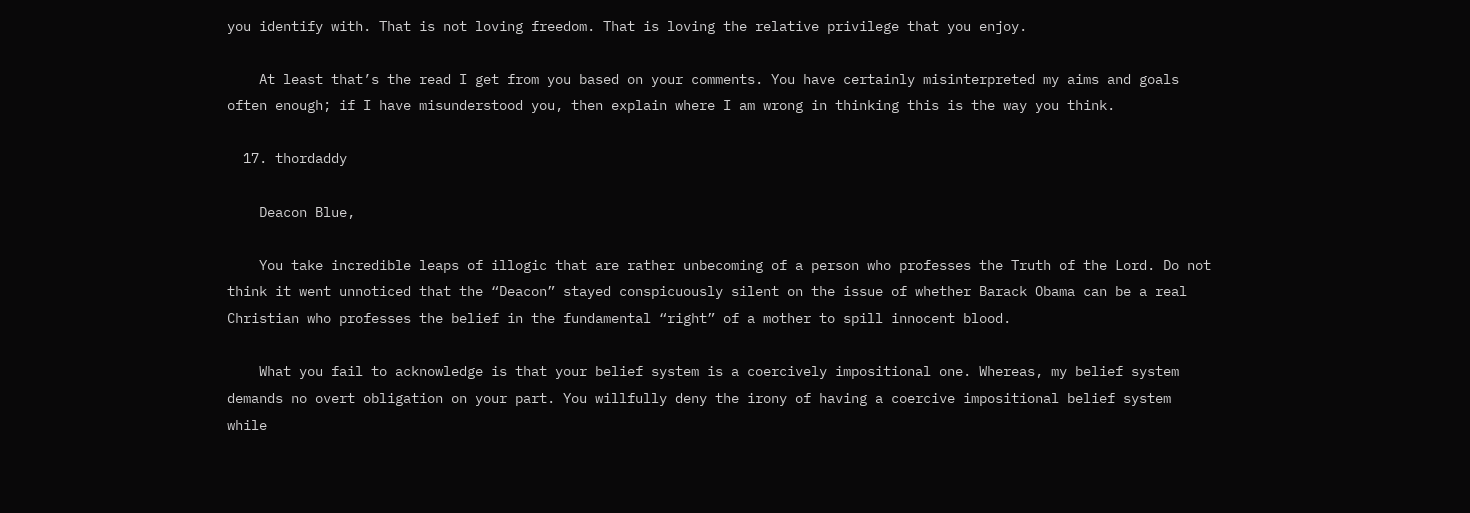you identify with. That is not loving freedom. That is loving the relative privilege that you enjoy.

    At least that’s the read I get from you based on your comments. You have certainly misinterpreted my aims and goals often enough; if I have misunderstood you, then explain where I am wrong in thinking this is the way you think.

  17. thordaddy

    Deacon Blue,

    You take incredible leaps of illogic that are rather unbecoming of a person who professes the Truth of the Lord. Do not think it went unnoticed that the “Deacon” stayed conspicuously silent on the issue of whether Barack Obama can be a real Christian who professes the belief in the fundamental “right” of a mother to spill innocent blood.

    What you fail to acknowledge is that your belief system is a coercively impositional one. Whereas, my belief system demands no overt obligation on your part. You willfully deny the irony of having a coercive impositional belief system while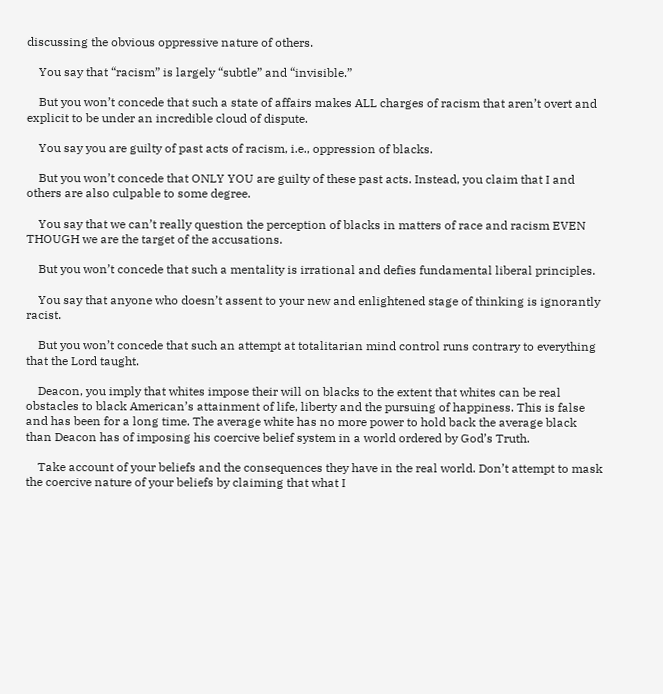discussing the obvious oppressive nature of others.

    You say that “racism” is largely “subtle” and “invisible.”

    But you won’t concede that such a state of affairs makes ALL charges of racism that aren’t overt and explicit to be under an incredible cloud of dispute.

    You say you are guilty of past acts of racism, i.e., oppression of blacks.

    But you won’t concede that ONLY YOU are guilty of these past acts. Instead, you claim that I and others are also culpable to some degree.

    You say that we can’t really question the perception of blacks in matters of race and racism EVEN THOUGH we are the target of the accusations.

    But you won’t concede that such a mentality is irrational and defies fundamental liberal principles.

    You say that anyone who doesn’t assent to your new and enlightened stage of thinking is ignorantly racist.

    But you won’t concede that such an attempt at totalitarian mind control runs contrary to everything that the Lord taught.

    Deacon, you imply that whites impose their will on blacks to the extent that whites can be real obstacles to black American’s attainment of life, liberty and the pursuing of happiness. This is false and has been for a long time. The average white has no more power to hold back the average black than Deacon has of imposing his coercive belief system in a world ordered by God’s Truth.

    Take account of your beliefs and the consequences they have in the real world. Don’t attempt to mask the coercive nature of your beliefs by claiming that what I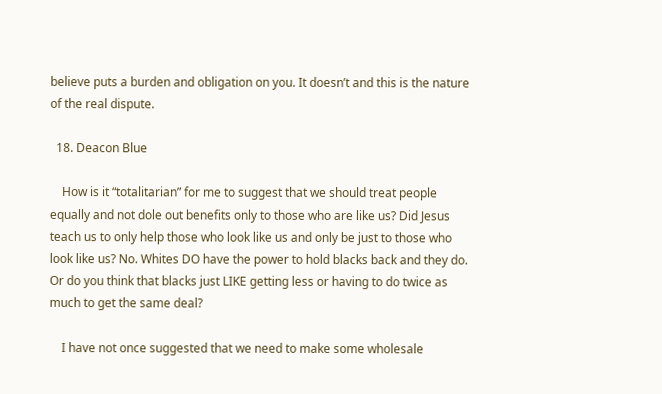believe puts a burden and obligation on you. It doesn’t and this is the nature of the real dispute.

  18. Deacon Blue

    How is it “totalitarian” for me to suggest that we should treat people equally and not dole out benefits only to those who are like us? Did Jesus teach us to only help those who look like us and only be just to those who look like us? No. Whites DO have the power to hold blacks back and they do. Or do you think that blacks just LIKE getting less or having to do twice as much to get the same deal?

    I have not once suggested that we need to make some wholesale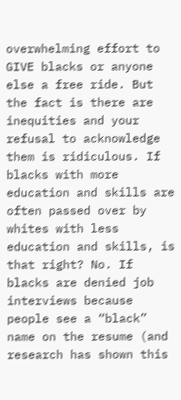overwhelming effort to GIVE blacks or anyone else a free ride. But the fact is there are inequities and your refusal to acknowledge them is ridiculous. If blacks with more education and skills are often passed over by whites with less education and skills, is that right? No. If blacks are denied job interviews because people see a “black” name on the resume (and research has shown this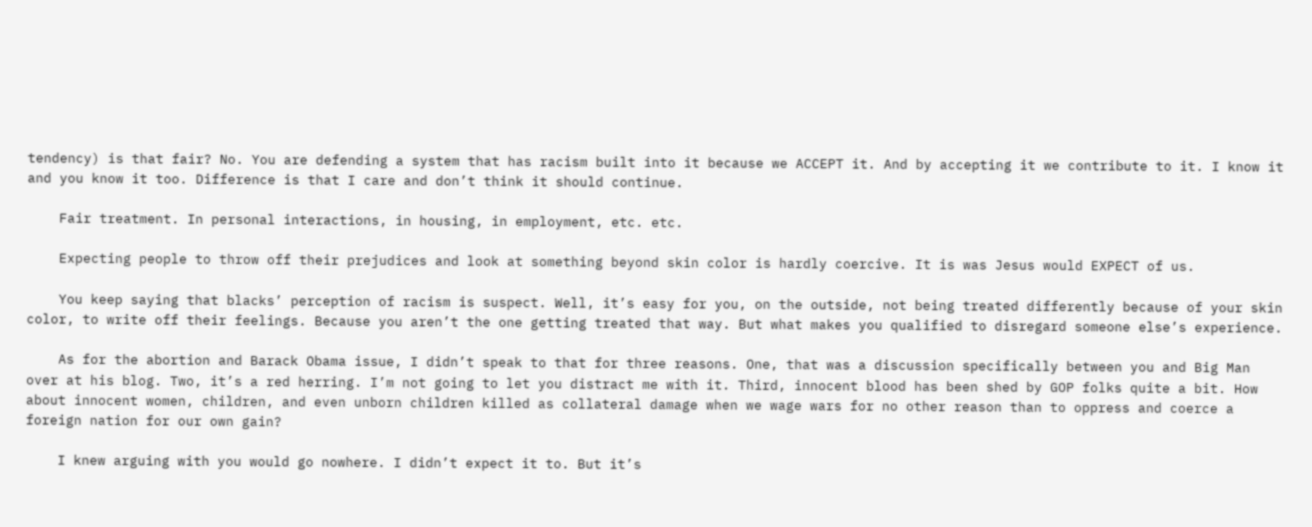tendency) is that fair? No. You are defending a system that has racism built into it because we ACCEPT it. And by accepting it we contribute to it. I know it and you know it too. Difference is that I care and don’t think it should continue.

    Fair treatment. In personal interactions, in housing, in employment, etc. etc.

    Expecting people to throw off their prejudices and look at something beyond skin color is hardly coercive. It is was Jesus would EXPECT of us.

    You keep saying that blacks’ perception of racism is suspect. Well, it’s easy for you, on the outside, not being treated differently because of your skin color, to write off their feelings. Because you aren’t the one getting treated that way. But what makes you qualified to disregard someone else’s experience.

    As for the abortion and Barack Obama issue, I didn’t speak to that for three reasons. One, that was a discussion specifically between you and Big Man over at his blog. Two, it’s a red herring. I’m not going to let you distract me with it. Third, innocent blood has been shed by GOP folks quite a bit. How about innocent women, children, and even unborn children killed as collateral damage when we wage wars for no other reason than to oppress and coerce a foreign nation for our own gain?

    I knew arguing with you would go nowhere. I didn’t expect it to. But it’s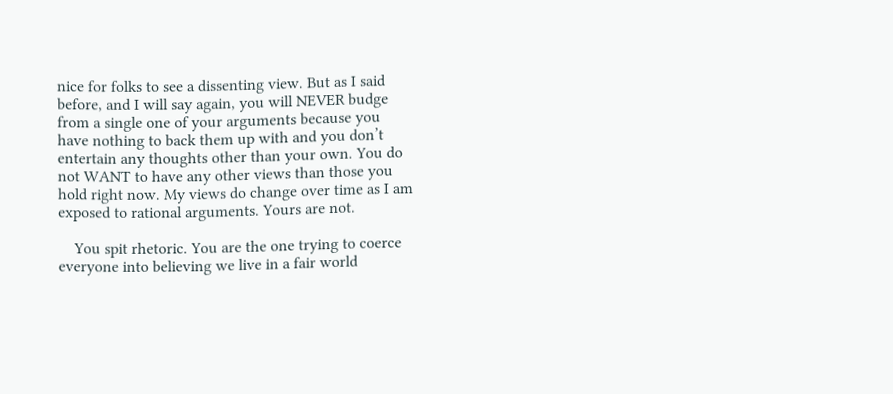nice for folks to see a dissenting view. But as I said before, and I will say again, you will NEVER budge from a single one of your arguments because you have nothing to back them up with and you don’t entertain any thoughts other than your own. You do not WANT to have any other views than those you hold right now. My views do change over time as I am exposed to rational arguments. Yours are not.

    You spit rhetoric. You are the one trying to coerce everyone into believing we live in a fair world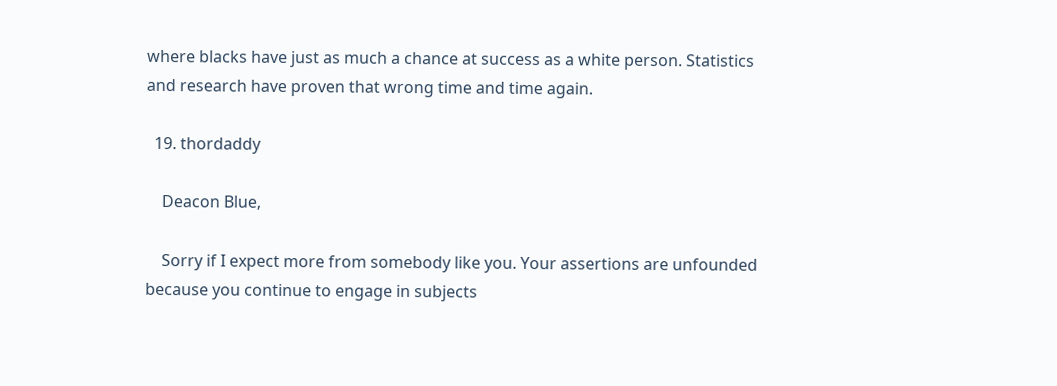where blacks have just as much a chance at success as a white person. Statistics and research have proven that wrong time and time again.

  19. thordaddy

    Deacon Blue,

    Sorry if I expect more from somebody like you. Your assertions are unfounded because you continue to engage in subjects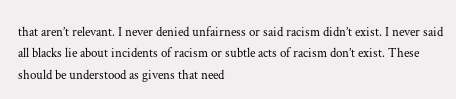that aren’t relevant. I never denied unfairness or said racism didn’t exist. I never said all blacks lie about incidents of racism or subtle acts of racism don’t exist. These should be understood as givens that need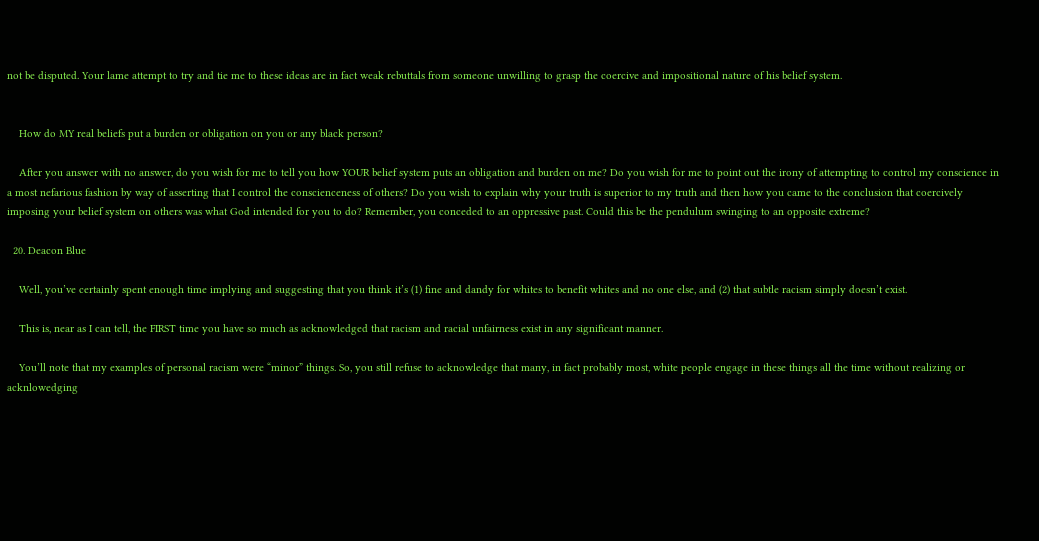not be disputed. Your lame attempt to try and tie me to these ideas are in fact weak rebuttals from someone unwilling to grasp the coercive and impositional nature of his belief system.


    How do MY real beliefs put a burden or obligation on you or any black person?

    After you answer with no answer, do you wish for me to tell you how YOUR belief system puts an obligation and burden on me? Do you wish for me to point out the irony of attempting to control my conscience in a most nefarious fashion by way of asserting that I control the conscienceness of others? Do you wish to explain why your truth is superior to my truth and then how you came to the conclusion that coercively imposing your belief system on others was what God intended for you to do? Remember, you conceded to an oppressive past. Could this be the pendulum swinging to an opposite extreme?

  20. Deacon Blue

    Well, you’ve certainly spent enough time implying and suggesting that you think it’s (1) fine and dandy for whites to benefit whites and no one else, and (2) that subtle racism simply doesn’t exist.

    This is, near as I can tell, the FIRST time you have so much as acknowledged that racism and racial unfairness exist in any significant manner.

    You’ll note that my examples of personal racism were “minor” things. So, you still refuse to acknowledge that many, in fact probably most, white people engage in these things all the time without realizing or acknlowedging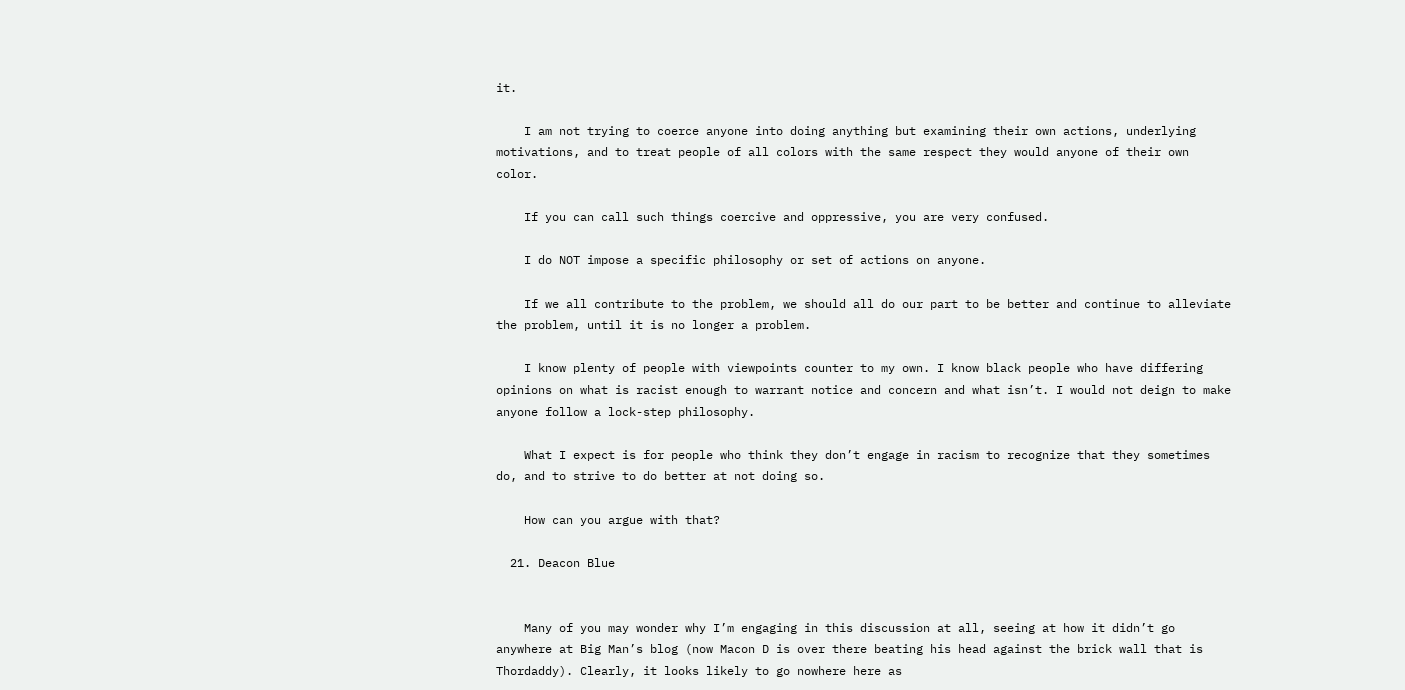it.

    I am not trying to coerce anyone into doing anything but examining their own actions, underlying motivations, and to treat people of all colors with the same respect they would anyone of their own color.

    If you can call such things coercive and oppressive, you are very confused.

    I do NOT impose a specific philosophy or set of actions on anyone.

    If we all contribute to the problem, we should all do our part to be better and continue to alleviate the problem, until it is no longer a problem.

    I know plenty of people with viewpoints counter to my own. I know black people who have differing opinions on what is racist enough to warrant notice and concern and what isn’t. I would not deign to make anyone follow a lock-step philosophy.

    What I expect is for people who think they don’t engage in racism to recognize that they sometimes do, and to strive to do better at not doing so.

    How can you argue with that?

  21. Deacon Blue


    Many of you may wonder why I’m engaging in this discussion at all, seeing at how it didn’t go anywhere at Big Man’s blog (now Macon D is over there beating his head against the brick wall that is Thordaddy). Clearly, it looks likely to go nowhere here as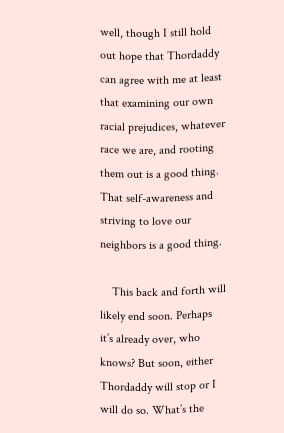well, though I still hold out hope that Thordaddy can agree with me at least that examining our own racial prejudices, whatever race we are, and rooting them out is a good thing. That self-awareness and striving to love our neighbors is a good thing.

    This back and forth will likely end soon. Perhaps it’s already over, who knows? But soon, either Thordaddy will stop or I will do so. What’s the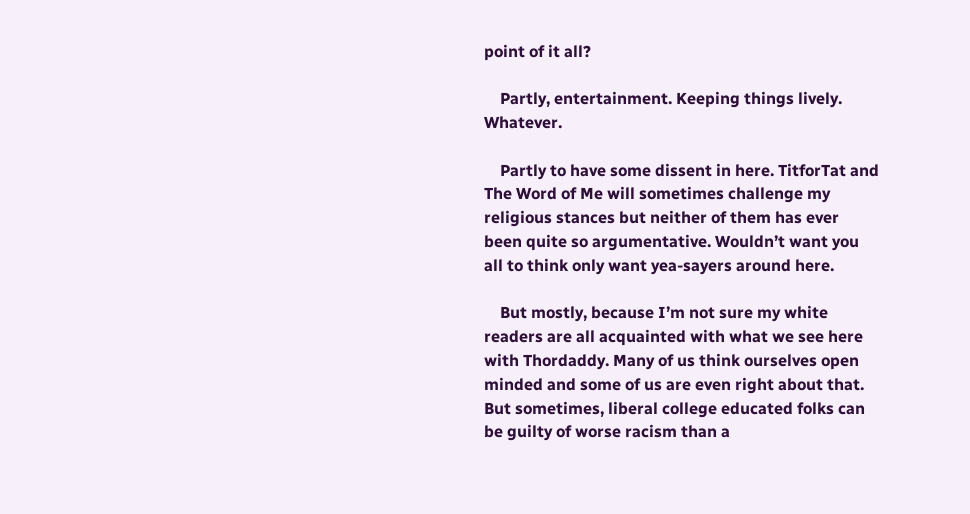point of it all?

    Partly, entertainment. Keeping things lively. Whatever.

    Partly to have some dissent in here. TitforTat and The Word of Me will sometimes challenge my religious stances but neither of them has ever been quite so argumentative. Wouldn’t want you all to think only want yea-sayers around here.

    But mostly, because I’m not sure my white readers are all acquainted with what we see here with Thordaddy. Many of us think ourselves open minded and some of us are even right about that. But sometimes, liberal college educated folks can be guilty of worse racism than a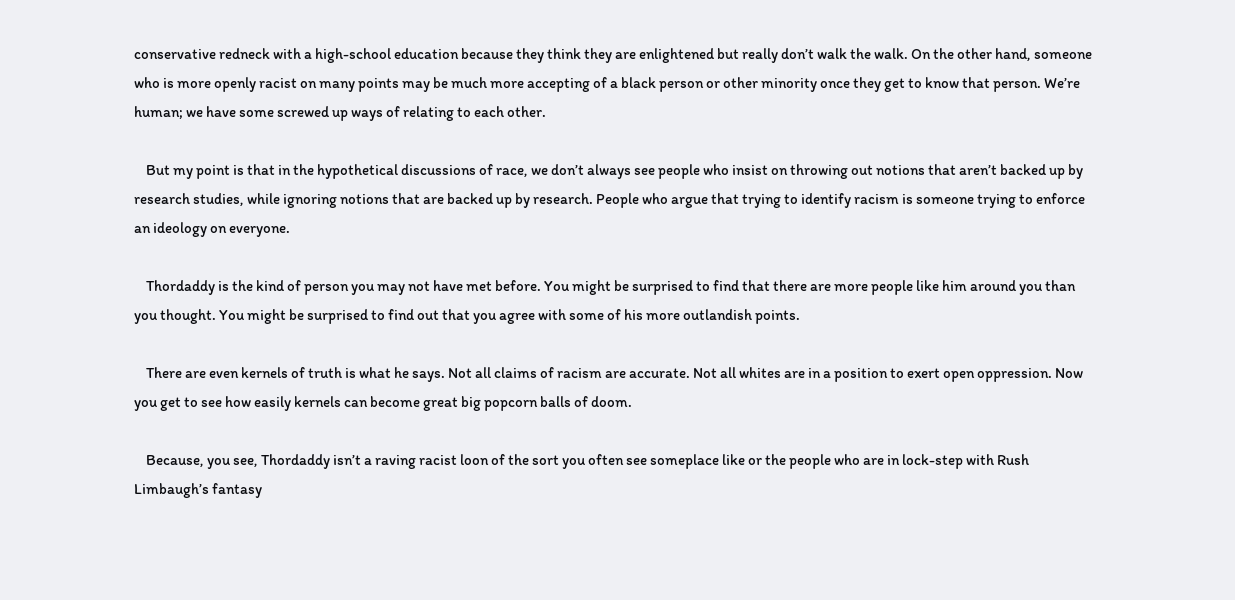conservative redneck with a high-school education because they think they are enlightened but really don’t walk the walk. On the other hand, someone who is more openly racist on many points may be much more accepting of a black person or other minority once they get to know that person. We’re human; we have some screwed up ways of relating to each other.

    But my point is that in the hypothetical discussions of race, we don’t always see people who insist on throwing out notions that aren’t backed up by research studies, while ignoring notions that are backed up by research. People who argue that trying to identify racism is someone trying to enforce an ideology on everyone.

    Thordaddy is the kind of person you may not have met before. You might be surprised to find that there are more people like him around you than you thought. You might be surprised to find out that you agree with some of his more outlandish points.

    There are even kernels of truth is what he says. Not all claims of racism are accurate. Not all whites are in a position to exert open oppression. Now you get to see how easily kernels can become great big popcorn balls of doom.

    Because, you see, Thordaddy isn’t a raving racist loon of the sort you often see someplace like or the people who are in lock-step with Rush Limbaugh’s fantasy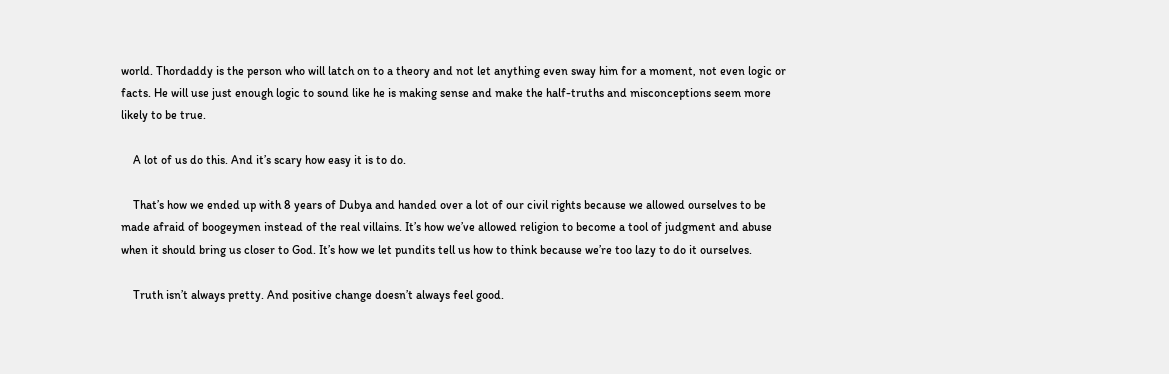world. Thordaddy is the person who will latch on to a theory and not let anything even sway him for a moment, not even logic or facts. He will use just enough logic to sound like he is making sense and make the half-truths and misconceptions seem more likely to be true.

    A lot of us do this. And it’s scary how easy it is to do.

    That’s how we ended up with 8 years of Dubya and handed over a lot of our civil rights because we allowed ourselves to be made afraid of boogeymen instead of the real villains. It’s how we’ve allowed religion to become a tool of judgment and abuse when it should bring us closer to God. It’s how we let pundits tell us how to think because we’re too lazy to do it ourselves.

    Truth isn’t always pretty. And positive change doesn’t always feel good.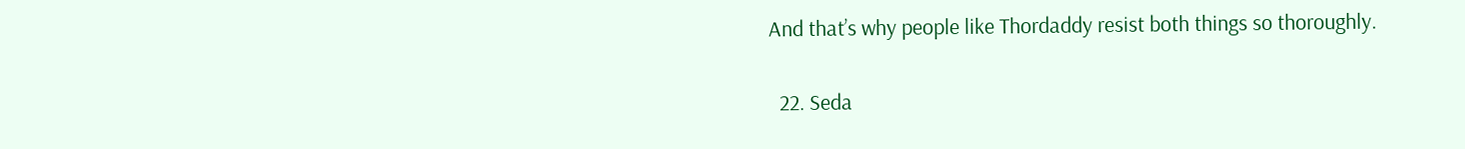And that’s why people like Thordaddy resist both things so thoroughly.

  22. Seda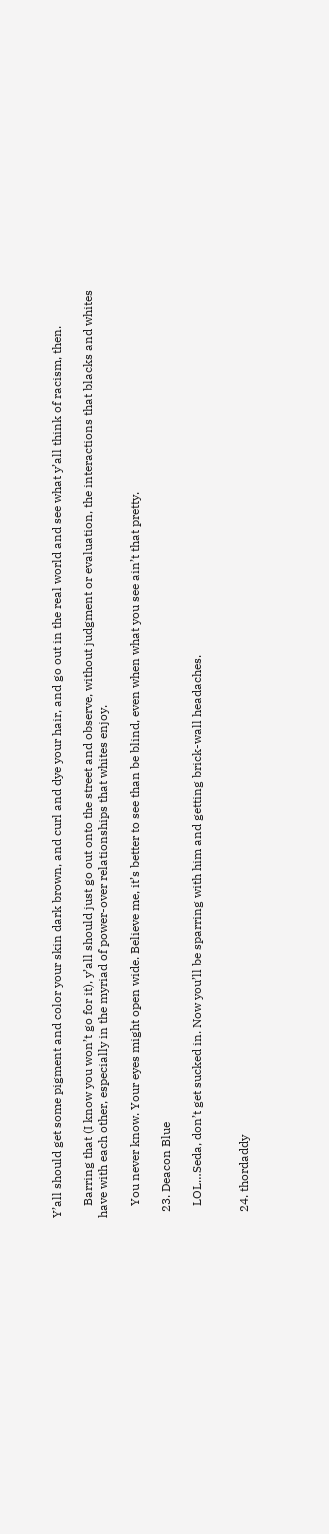Y’all should get some pigment and color your skin dark brown, and curl and dye your hair, and go out in the real world and see what y’all think of racism, then.

    Barring that (I know you won’t go for it), y’all should just go out onto the street and observe, without judgment or evaluation, the interactions that blacks and whites have with each other, especially in the myriad of power-over relationships that whites enjoy.

    You never know. Your eyes might open wide. Believe me, it’s better to see than be blind, even when what you see ain’t that pretty.

  23. Deacon Blue

    LOL…Seda, don’t get sucked in. Now you’ll be sparring with him and getting brick-wall headaches.


  24. thordaddy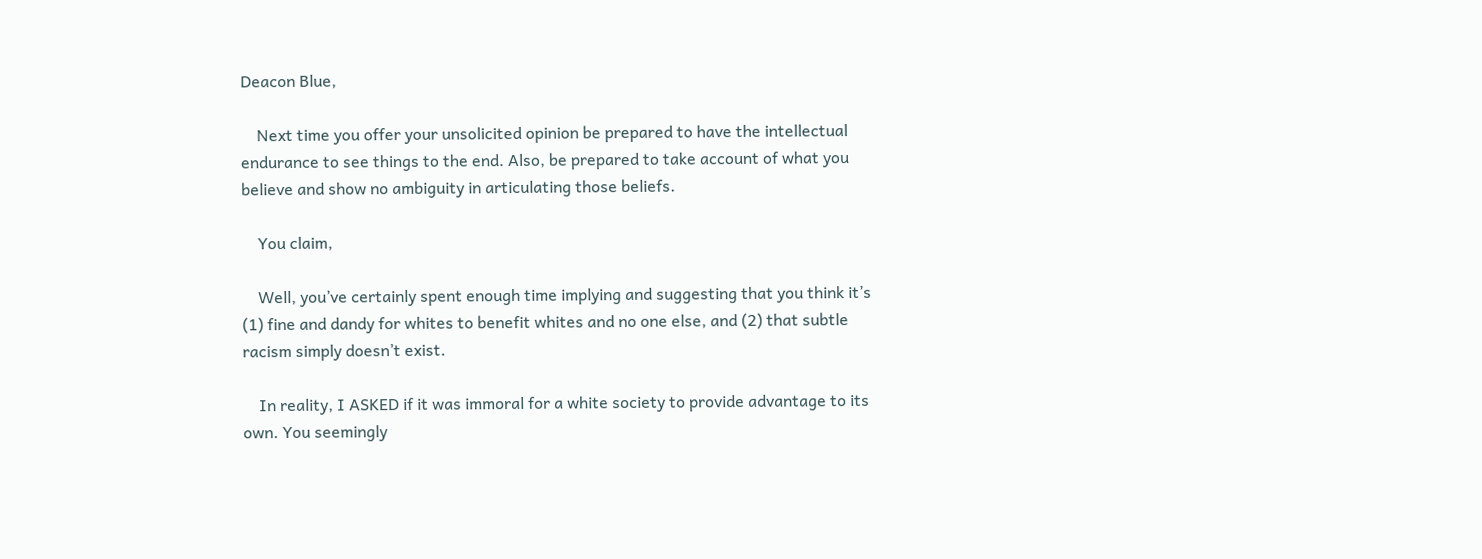Deacon Blue,

    Next time you offer your unsolicited opinion be prepared to have the intellectual endurance to see things to the end. Also, be prepared to take account of what you believe and show no ambiguity in articulating those beliefs.

    You claim,

    Well, you’ve certainly spent enough time implying and suggesting that you think it’s (1) fine and dandy for whites to benefit whites and no one else, and (2) that subtle racism simply doesn’t exist.

    In reality, I ASKED if it was immoral for a white society to provide advantage to its own. You seemingly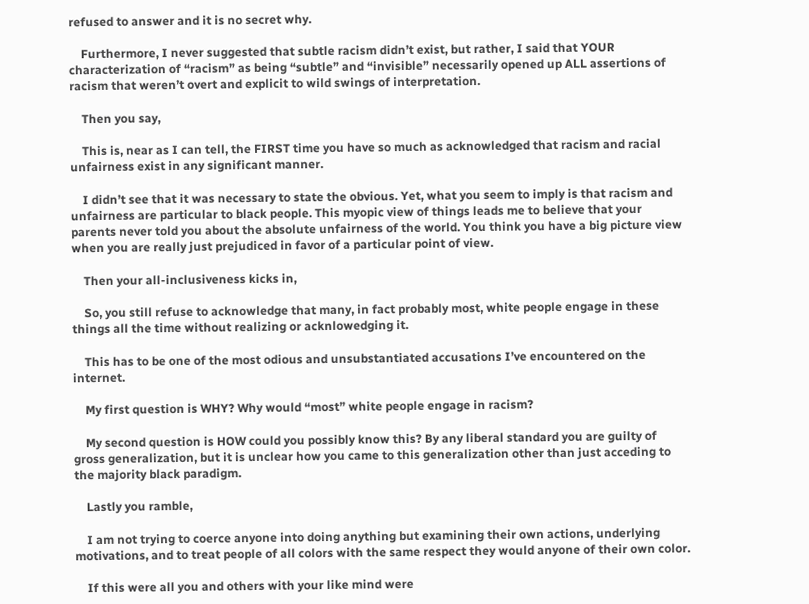refused to answer and it is no secret why.

    Furthermore, I never suggested that subtle racism didn’t exist, but rather, I said that YOUR characterization of “racism” as being “subtle” and “invisible” necessarily opened up ALL assertions of racism that weren’t overt and explicit to wild swings of interpretation.

    Then you say,

    This is, near as I can tell, the FIRST time you have so much as acknowledged that racism and racial unfairness exist in any significant manner.

    I didn’t see that it was necessary to state the obvious. Yet, what you seem to imply is that racism and unfairness are particular to black people. This myopic view of things leads me to believe that your parents never told you about the absolute unfairness of the world. You think you have a big picture view when you are really just prejudiced in favor of a particular point of view.

    Then your all-inclusiveness kicks in,

    So, you still refuse to acknowledge that many, in fact probably most, white people engage in these things all the time without realizing or acknlowedging it.

    This has to be one of the most odious and unsubstantiated accusations I’ve encountered on the internet.

    My first question is WHY? Why would “most” white people engage in racism?

    My second question is HOW could you possibly know this? By any liberal standard you are guilty of gross generalization, but it is unclear how you came to this generalization other than just acceding to the majority black paradigm.

    Lastly you ramble,

    I am not trying to coerce anyone into doing anything but examining their own actions, underlying motivations, and to treat people of all colors with the same respect they would anyone of their own color.

    If this were all you and others with your like mind were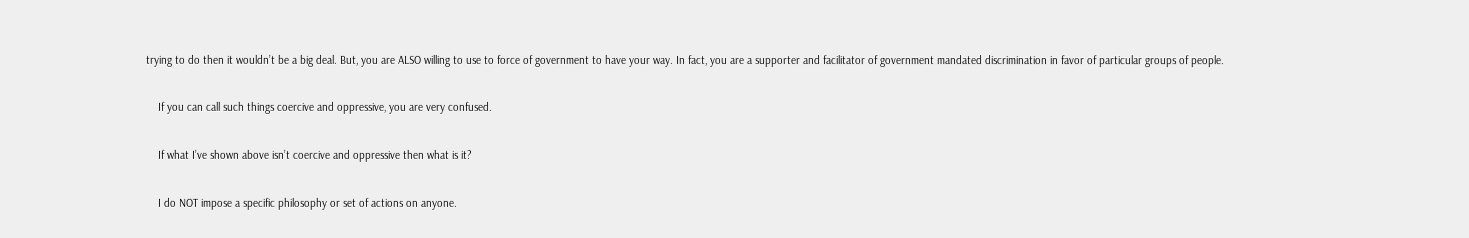trying to do then it wouldn’t be a big deal. But, you are ALSO willing to use to force of government to have your way. In fact, you are a supporter and facilitator of government mandated discrimination in favor of particular groups of people.

    If you can call such things coercive and oppressive, you are very confused.

    If what I’ve shown above isn’t coercive and oppressive then what is it?

    I do NOT impose a specific philosophy or set of actions on anyone.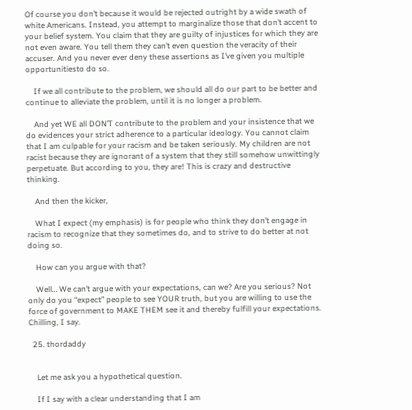Of course you don’t because it would be rejected outright by a wide swath of white Americans. Instead, you attempt to marginalize those that don’t accent to your belief system. You claim that they are guilty of injustices for which they are not even aware. You tell them they can’t even question the veracity of their accuser. And you never ever deny these assertions as I’ve given you multiple opportunitiesto do so.

    If we all contribute to the problem, we should all do our part to be better and continue to alleviate the problem, until it is no longer a problem.

    And yet WE all DON’T contribute to the problem and your insistence that we do evidences your strict adherence to a particular ideology. You cannot claim that I am culpable for your racism and be taken seriously. My children are not racist because they are ignorant of a system that they still somehow unwittingly perpetuate. But according to you, they are! This is crazy and destructive thinking.

    And then the kicker,

    What I expect (my emphasis) is for people who think they don’t engage in racism to recognize that they sometimes do, and to strive to do better at not doing so.

    How can you argue with that?

    Well… We can’t argue with your expectations, can we? Are you serious? Not only do you “expect” people to see YOUR truth, but you are willing to use the force of government to MAKE THEM see it and thereby fulfill your expectations. Chilling, I say.

  25. thordaddy


    Let me ask you a hypothetical question.

    If I say with a clear understanding that I am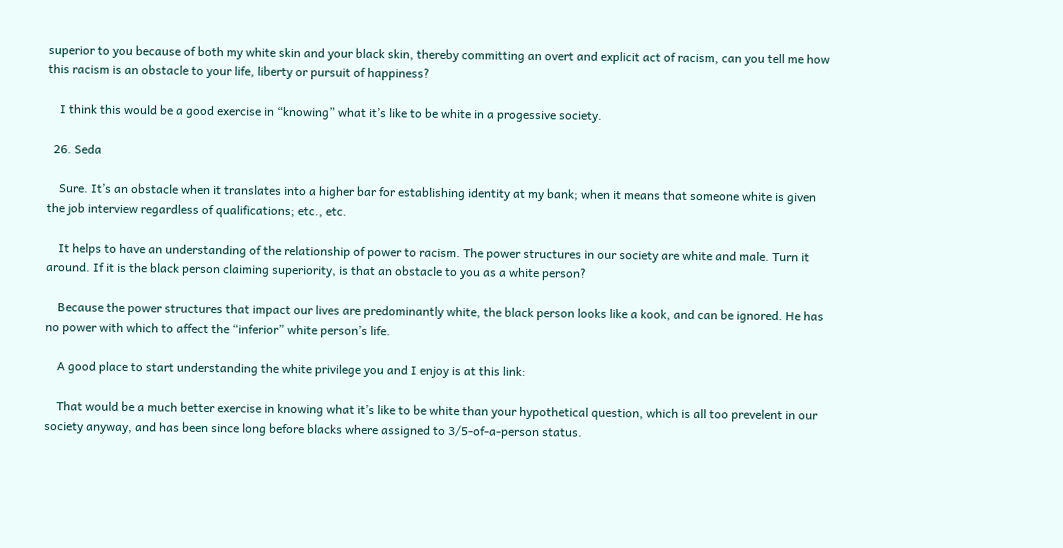superior to you because of both my white skin and your black skin, thereby committing an overt and explicit act of racism, can you tell me how this racism is an obstacle to your life, liberty or pursuit of happiness?

    I think this would be a good exercise in “knowing” what it’s like to be white in a progessive society.

  26. Seda

    Sure. It’s an obstacle when it translates into a higher bar for establishing identity at my bank; when it means that someone white is given the job interview regardless of qualifications; etc., etc.

    It helps to have an understanding of the relationship of power to racism. The power structures in our society are white and male. Turn it around. If it is the black person claiming superiority, is that an obstacle to you as a white person?

    Because the power structures that impact our lives are predominantly white, the black person looks like a kook, and can be ignored. He has no power with which to affect the “inferior” white person’s life.

    A good place to start understanding the white privilege you and I enjoy is at this link:

    That would be a much better exercise in knowing what it’s like to be white than your hypothetical question, which is all too prevelent in our society anyway, and has been since long before blacks where assigned to 3/5-of-a-person status.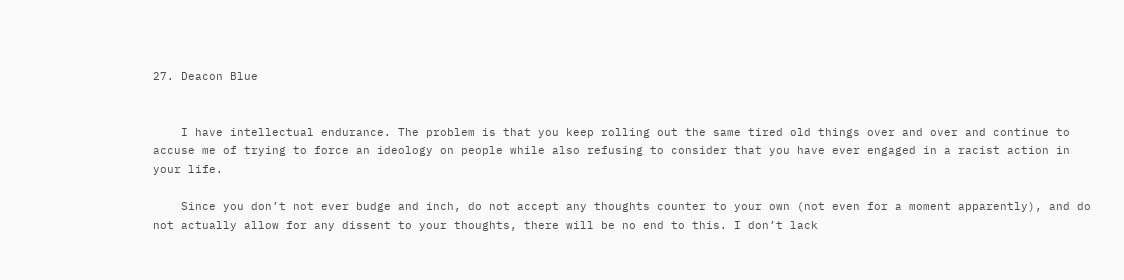27. Deacon Blue


    I have intellectual endurance. The problem is that you keep rolling out the same tired old things over and over and continue to accuse me of trying to force an ideology on people while also refusing to consider that you have ever engaged in a racist action in your life.

    Since you don’t not ever budge and inch, do not accept any thoughts counter to your own (not even for a moment apparently), and do not actually allow for any dissent to your thoughts, there will be no end to this. I don’t lack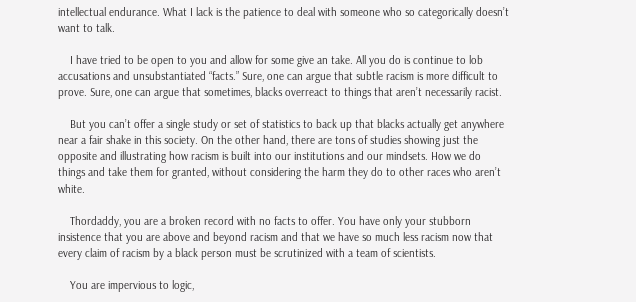intellectual endurance. What I lack is the patience to deal with someone who so categorically doesn’t want to talk.

    I have tried to be open to you and allow for some give an take. All you do is continue to lob accusations and unsubstantiated “facts.” Sure, one can argue that subtle racism is more difficult to prove. Sure, one can argue that sometimes, blacks overreact to things that aren’t necessarily racist.

    But you can’t offer a single study or set of statistics to back up that blacks actually get anywhere near a fair shake in this society. On the other hand, there are tons of studies showing just the opposite and illustrating how racism is built into our institutions and our mindsets. How we do things and take them for granted, without considering the harm they do to other races who aren’t white.

    Thordaddy, you are a broken record with no facts to offer. You have only your stubborn insistence that you are above and beyond racism and that we have so much less racism now that every claim of racism by a black person must be scrutinized with a team of scientists.

    You are impervious to logic,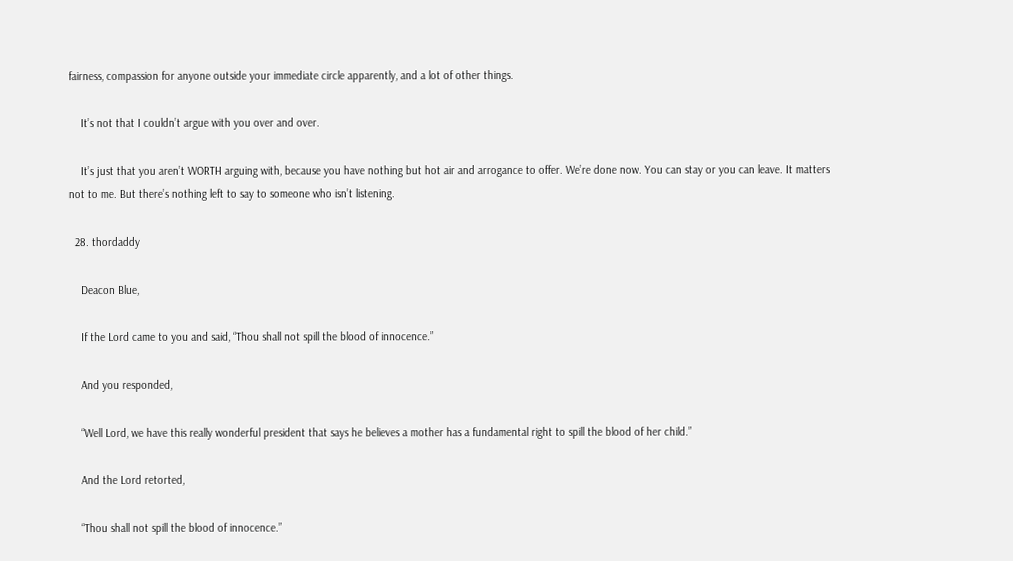fairness, compassion for anyone outside your immediate circle apparently, and a lot of other things.

    It’s not that I couldn’t argue with you over and over.

    It’s just that you aren’t WORTH arguing with, because you have nothing but hot air and arrogance to offer. We’re done now. You can stay or you can leave. It matters not to me. But there’s nothing left to say to someone who isn’t listening.

  28. thordaddy

    Deacon Blue,

    If the Lord came to you and said, “Thou shall not spill the blood of innocence.”

    And you responded,

    “Well Lord, we have this really wonderful president that says he believes a mother has a fundamental right to spill the blood of her child.”

    And the Lord retorted,

    “Thou shall not spill the blood of innocence.”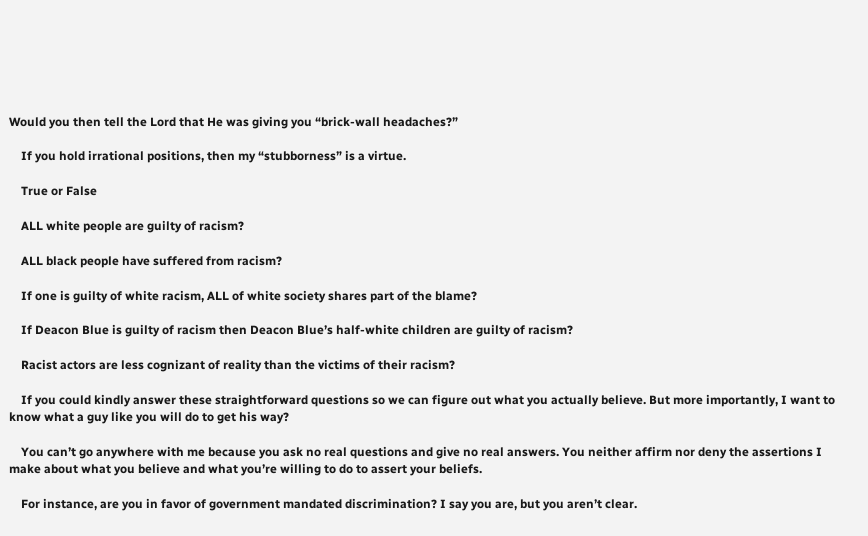Would you then tell the Lord that He was giving you “brick-wall headaches?”

    If you hold irrational positions, then my “stubborness” is a virtue.

    True or False

    ALL white people are guilty of racism?

    ALL black people have suffered from racism?

    If one is guilty of white racism, ALL of white society shares part of the blame?

    If Deacon Blue is guilty of racism then Deacon Blue’s half-white children are guilty of racism?

    Racist actors are less cognizant of reality than the victims of their racism?

    If you could kindly answer these straightforward questions so we can figure out what you actually believe. But more importantly, I want to know what a guy like you will do to get his way?

    You can’t go anywhere with me because you ask no real questions and give no real answers. You neither affirm nor deny the assertions I make about what you believe and what you’re willing to do to assert your beliefs.

    For instance, are you in favor of government mandated discrimination? I say you are, but you aren’t clear.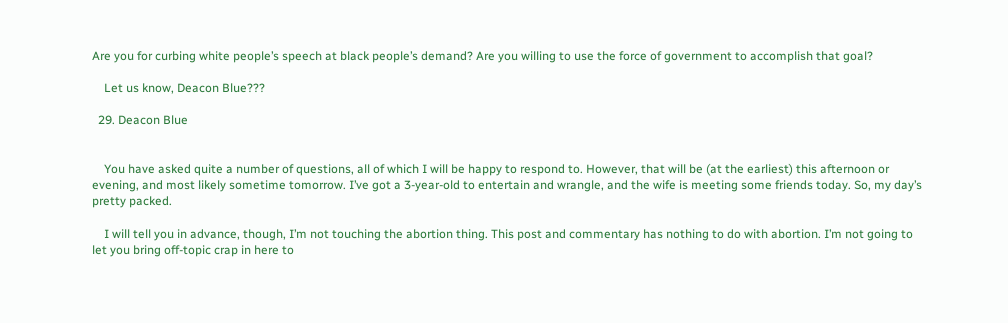Are you for curbing white people’s speech at black people’s demand? Are you willing to use the force of government to accomplish that goal?

    Let us know, Deacon Blue???

  29. Deacon Blue


    You have asked quite a number of questions, all of which I will be happy to respond to. However, that will be (at the earliest) this afternoon or evening, and most likely sometime tomorrow. I’ve got a 3-year-old to entertain and wrangle, and the wife is meeting some friends today. So, my day’s pretty packed.

    I will tell you in advance, though, I’m not touching the abortion thing. This post and commentary has nothing to do with abortion. I’m not going to let you bring off-topic crap in here to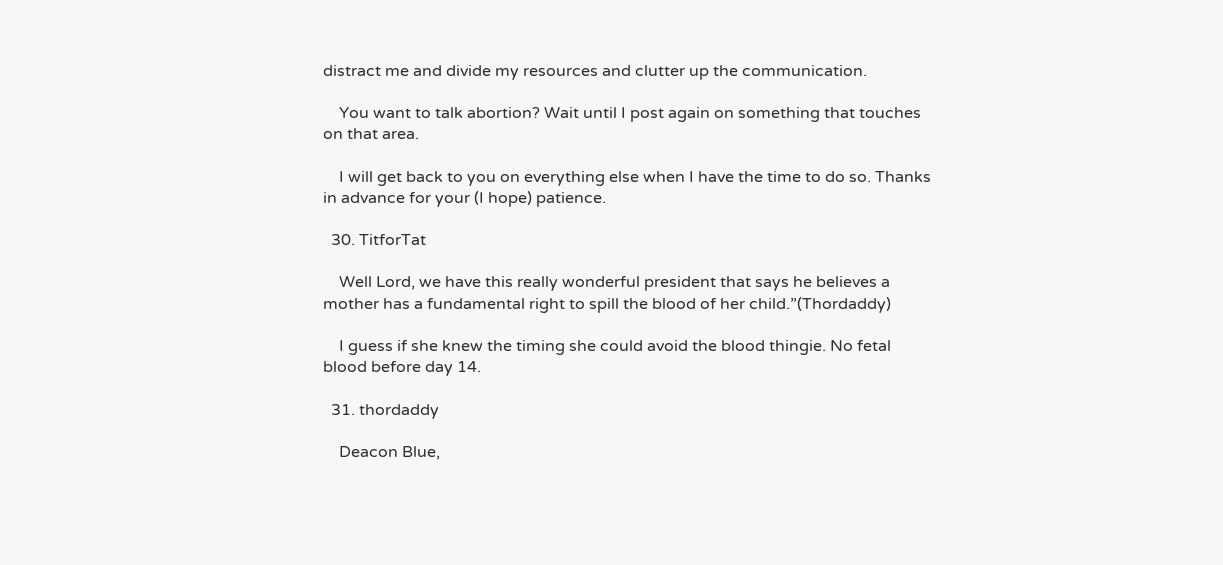distract me and divide my resources and clutter up the communication.

    You want to talk abortion? Wait until I post again on something that touches on that area.

    I will get back to you on everything else when I have the time to do so. Thanks in advance for your (I hope) patience.

  30. TitforTat

    Well Lord, we have this really wonderful president that says he believes a mother has a fundamental right to spill the blood of her child.”(Thordaddy)

    I guess if she knew the timing she could avoid the blood thingie. No fetal blood before day 14.

  31. thordaddy

    Deacon Blue,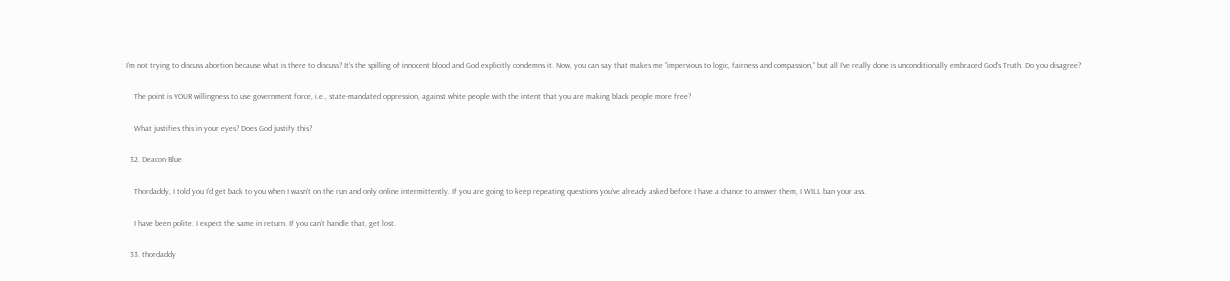I’m not trying to discuss abortion because what is there to discuss? It’s the spilling of innocent blood and God explicitly condemns it. Now, you can say that makes me “impervious to logic, fairness and compassion,” but all I’ve really done is unconditionally embraced God’s Truth. Do you disagree?

    The point is YOUR willingness to use government force, i.e., state-mandated oppression, against white people with the intent that you are making black people more free?

    What justifies this in your eyes? Does God justify this?

  32. Deacon Blue

    Thordaddy, I told you I’d get back to you when I wasn’t on the run and only online intermittently. If you are going to keep repeating questions you’ve already asked before I have a chance to answer them, I WILL ban your ass.

    I have been polite. I expect the same in return. If you can’t handle that, get lost.

  33. thordaddy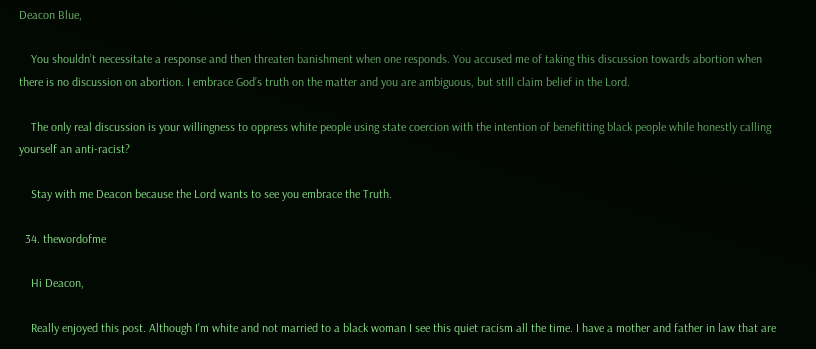Deacon Blue,

    You shouldn’t necessitate a response and then threaten banishment when one responds. You accused me of taking this discussion towards abortion when there is no discussion on abortion. I embrace God’s truth on the matter and you are ambiguous, but still claim belief in the Lord.

    The only real discussion is your willingness to oppress white people using state coercion with the intention of benefitting black people while honestly calling yourself an anti-racist?

    Stay with me Deacon because the Lord wants to see you embrace the Truth.

  34. thewordofme

    Hi Deacon,

    Really enjoyed this post. Although I’m white and not married to a black woman I see this quiet racism all the time. I have a mother and father in law that are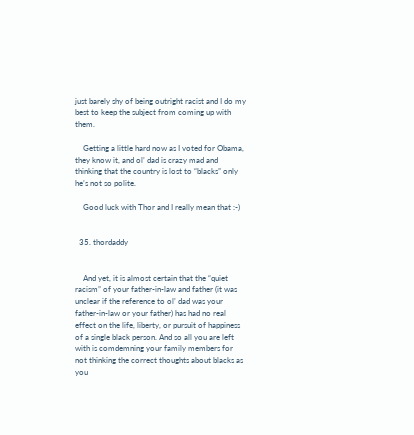just barely shy of being outright racist and I do my best to keep the subject from coming up with them.

    Getting a little hard now as I voted for Obama, they know it, and ol’ dad is crazy mad and thinking that the country is lost to “blacks” only he’s not so polite.

    Good luck with Thor and I really mean that :-)


  35. thordaddy


    And yet, it is almost certain that the “quiet racism” of your father-in-law and father (it was unclear if the reference to ol’ dad was your father-in-law or your father) has had no real effect on the life, liberty, or pursuit of happiness of a single black person. And so all you are left with is comdemning your family members for not thinking the correct thoughts about blacks as you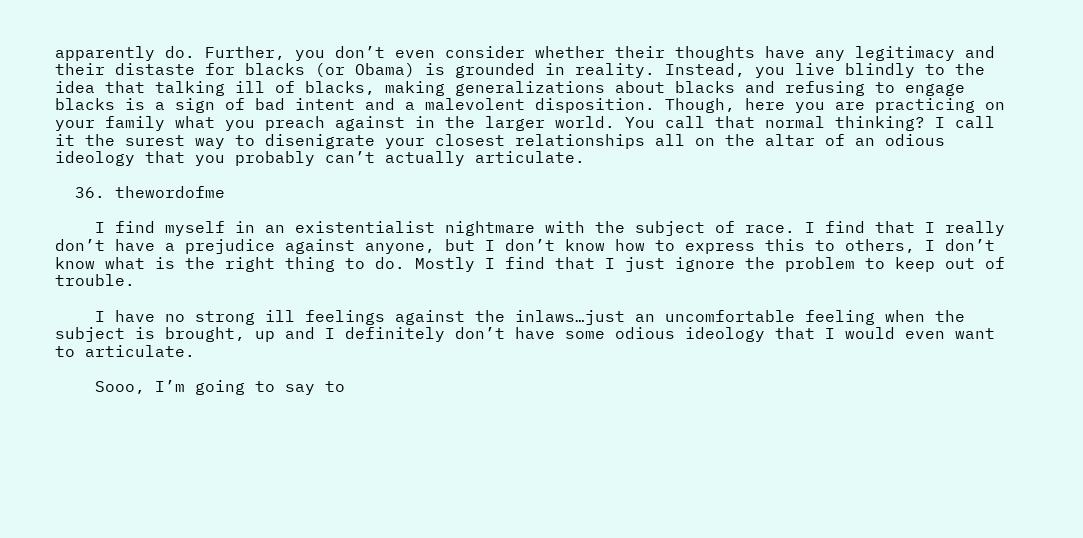apparently do. Further, you don’t even consider whether their thoughts have any legitimacy and their distaste for blacks (or Obama) is grounded in reality. Instead, you live blindly to the idea that talking ill of blacks, making generalizations about blacks and refusing to engage blacks is a sign of bad intent and a malevolent disposition. Though, here you are practicing on your family what you preach against in the larger world. You call that normal thinking? I call it the surest way to disenigrate your closest relationships all on the altar of an odious ideology that you probably can’t actually articulate.

  36. thewordofme

    I find myself in an existentialist nightmare with the subject of race. I find that I really don’t have a prejudice against anyone, but I don’t know how to express this to others, I don’t know what is the right thing to do. Mostly I find that I just ignore the problem to keep out of trouble.

    I have no strong ill feelings against the inlaws…just an uncomfortable feeling when the subject is brought, up and I definitely don’t have some odious ideology that I would even want to articulate.

    Sooo, I’m going to say to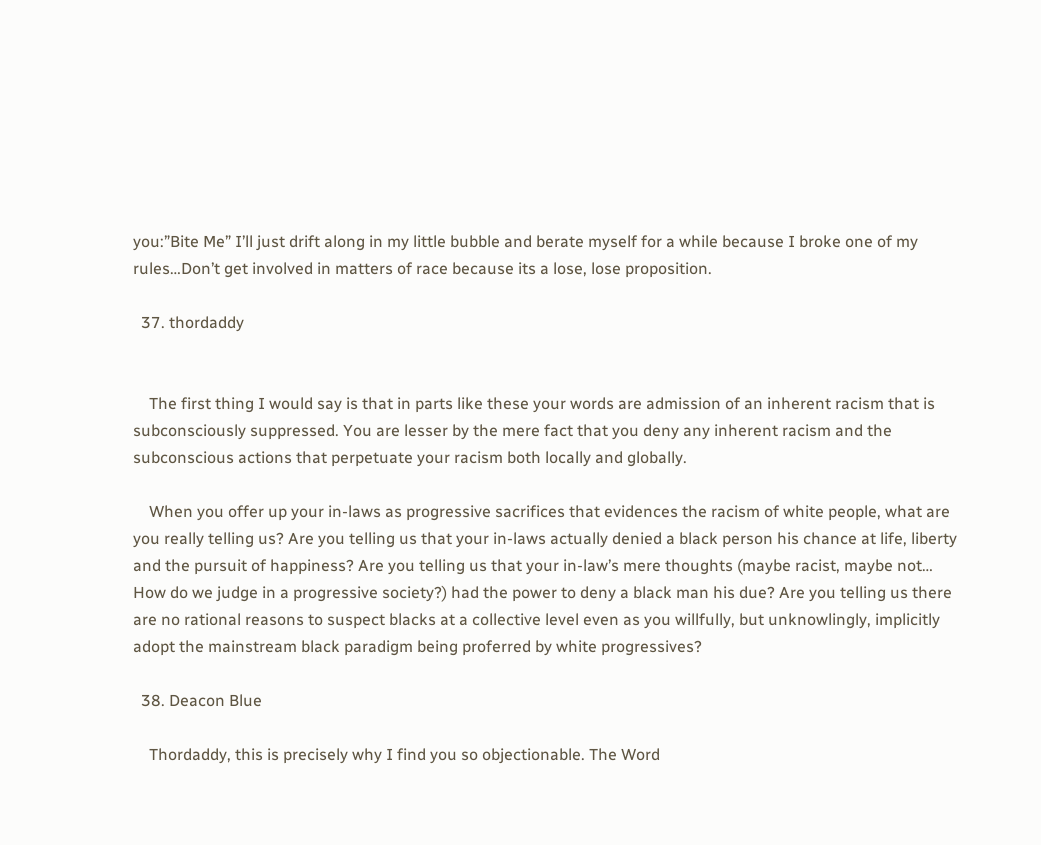you:”Bite Me” I’ll just drift along in my little bubble and berate myself for a while because I broke one of my rules…Don’t get involved in matters of race because its a lose, lose proposition.

  37. thordaddy


    The first thing I would say is that in parts like these your words are admission of an inherent racism that is subconsciously suppressed. You are lesser by the mere fact that you deny any inherent racism and the subconscious actions that perpetuate your racism both locally and globally.

    When you offer up your in-laws as progressive sacrifices that evidences the racism of white people, what are you really telling us? Are you telling us that your in-laws actually denied a black person his chance at life, liberty and the pursuit of happiness? Are you telling us that your in-law’s mere thoughts (maybe racist, maybe not… How do we judge in a progressive society?) had the power to deny a black man his due? Are you telling us there are no rational reasons to suspect blacks at a collective level even as you willfully, but unknowlingly, implicitly adopt the mainstream black paradigm being proferred by white progressives?

  38. Deacon Blue

    Thordaddy, this is precisely why I find you so objectionable. The Word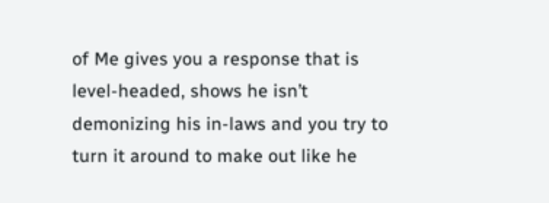of Me gives you a response that is level-headed, shows he isn’t demonizing his in-laws and you try to turn it around to make out like he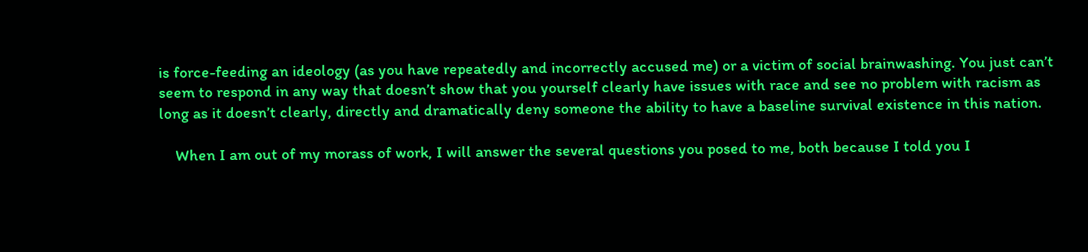is force-feeding an ideology (as you have repeatedly and incorrectly accused me) or a victim of social brainwashing. You just can’t seem to respond in any way that doesn’t show that you yourself clearly have issues with race and see no problem with racism as long as it doesn’t clearly, directly and dramatically deny someone the ability to have a baseline survival existence in this nation.

    When I am out of my morass of work, I will answer the several questions you posed to me, both because I told you I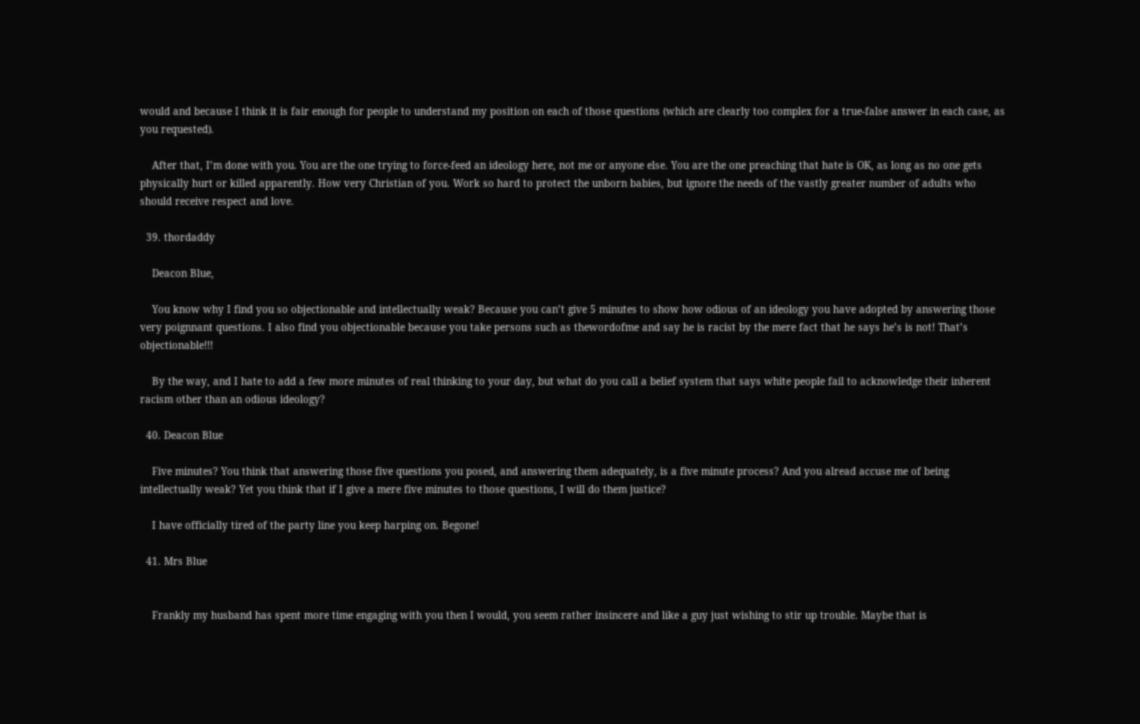would and because I think it is fair enough for people to understand my position on each of those questions (which are clearly too complex for a true-false answer in each case, as you requested).

    After that, I’m done with you. You are the one trying to force-feed an ideology here, not me or anyone else. You are the one preaching that hate is OK, as long as no one gets physically hurt or killed apparently. How very Christian of you. Work so hard to protect the unborn babies, but ignore the needs of the vastly greater number of adults who should receive respect and love.

  39. thordaddy

    Deacon Blue,

    You know why I find you so objectionable and intellectually weak? Because you can’t give 5 minutes to show how odious of an ideology you have adopted by answering those very poignnant questions. I also find you objectionable because you take persons such as thewordofme and say he is racist by the mere fact that he says he’s is not! That’s objectionable!!!

    By the way, and I hate to add a few more minutes of real thinking to your day, but what do you call a belief system that says white people fail to acknowledge their inherent racism other than an odious ideology?

  40. Deacon Blue

    Five minutes? You think that answering those five questions you posed, and answering them adequately, is a five minute process? And you alread accuse me of being intellectually weak? Yet you think that if I give a mere five minutes to those questions, I will do them justice?

    I have officially tired of the party line you keep harping on. Begone!

  41. Mrs Blue


    Frankly my husband has spent more time engaging with you then I would, you seem rather insincere and like a guy just wishing to stir up trouble. Maybe that is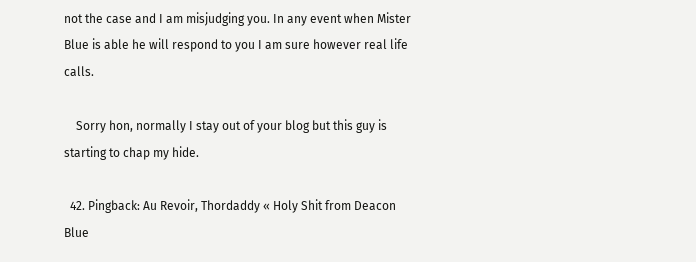not the case and I am misjudging you. In any event when Mister Blue is able he will respond to you I am sure however real life calls.

    Sorry hon, normally I stay out of your blog but this guy is starting to chap my hide.

  42. Pingback: Au Revoir, Thordaddy « Holy Shit from Deacon Blue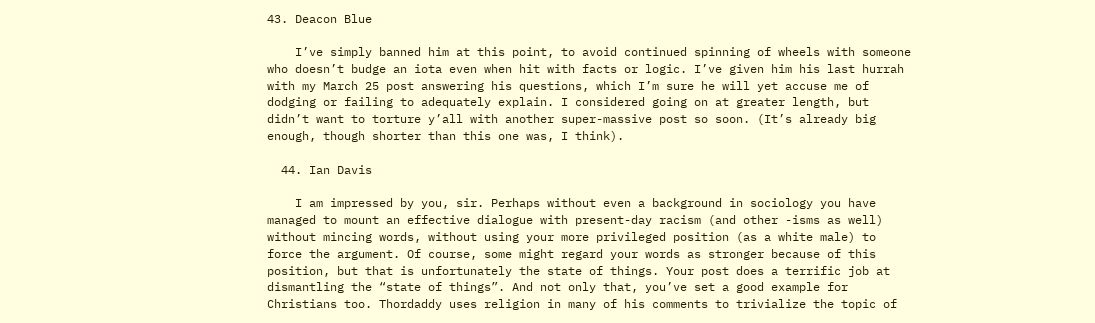43. Deacon Blue

    I’ve simply banned him at this point, to avoid continued spinning of wheels with someone who doesn’t budge an iota even when hit with facts or logic. I’ve given him his last hurrah with my March 25 post answering his questions, which I’m sure he will yet accuse me of dodging or failing to adequately explain. I considered going on at greater length, but didn’t want to torture y’all with another super-massive post so soon. (It’s already big enough, though shorter than this one was, I think).

  44. Ian Davis

    I am impressed by you, sir. Perhaps without even a background in sociology you have managed to mount an effective dialogue with present-day racism (and other -isms as well) without mincing words, without using your more privileged position (as a white male) to force the argument. Of course, some might regard your words as stronger because of this position, but that is unfortunately the state of things. Your post does a terrific job at dismantling the “state of things”. And not only that, you’ve set a good example for Christians too. Thordaddy uses religion in many of his comments to trivialize the topic of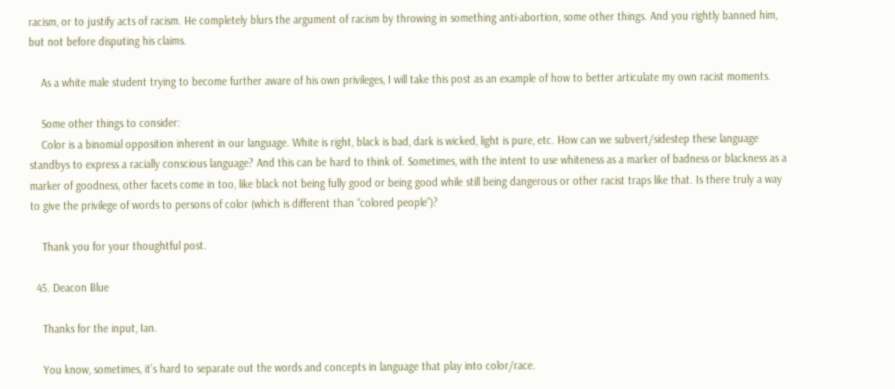racism, or to justify acts of racism. He completely blurs the argument of racism by throwing in something anti-abortion, some other things. And you rightly banned him, but not before disputing his claims.

    As a white male student trying to become further aware of his own privileges, I will take this post as an example of how to better articulate my own racist moments.

    Some other things to consider:
    Color is a binomial opposition inherent in our language. White is right, black is bad, dark is wicked, light is pure, etc. How can we subvert/sidestep these language standbys to express a racially conscious language? And this can be hard to think of. Sometimes, with the intent to use whiteness as a marker of badness or blackness as a marker of goodness, other facets come in too, like black not being fully good or being good while still being dangerous or other racist traps like that. Is there truly a way to give the privilege of words to persons of color (which is different than “colored people”)?

    Thank you for your thoughtful post.

  45. Deacon Blue

    Thanks for the input, Ian.

    You know, sometimes, it’s hard to separate out the words and concepts in language that play into color/race.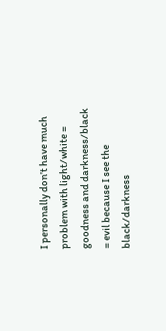I personally don’t have much problem with light/white = goodness and darkness/black = evil because I see the black/darkness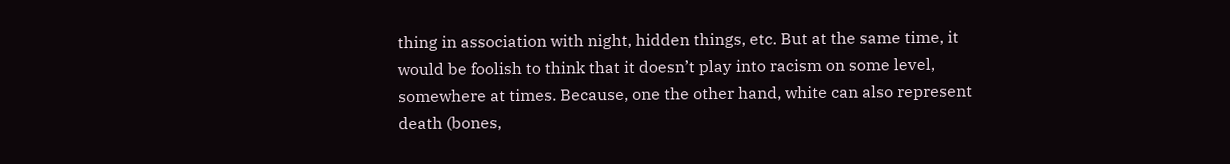thing in association with night, hidden things, etc. But at the same time, it would be foolish to think that it doesn’t play into racism on some level, somewhere at times. Because, one the other hand, white can also represent death (bones,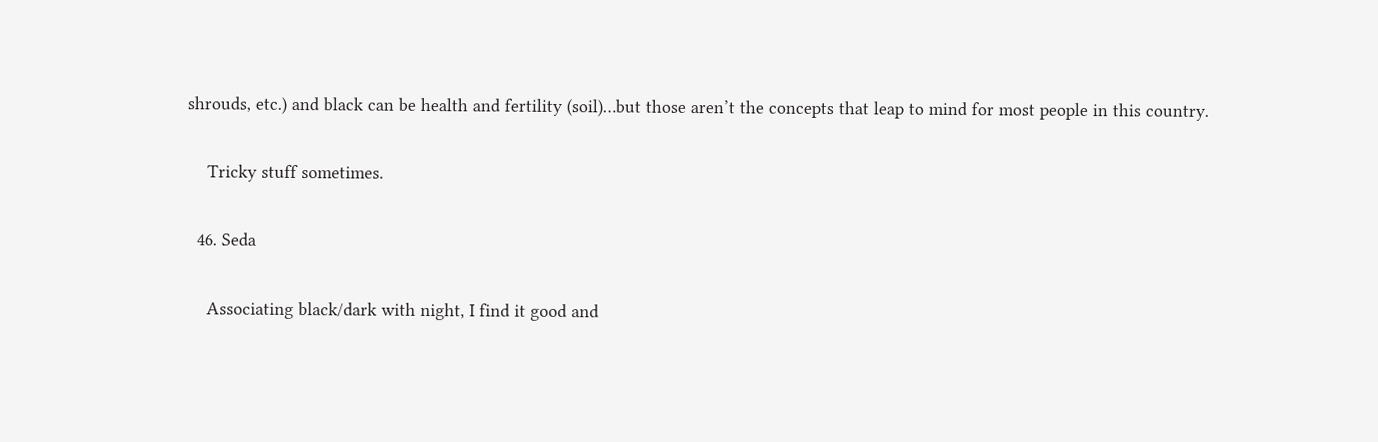shrouds, etc.) and black can be health and fertility (soil)…but those aren’t the concepts that leap to mind for most people in this country.

    Tricky stuff sometimes.

  46. Seda

    Associating black/dark with night, I find it good and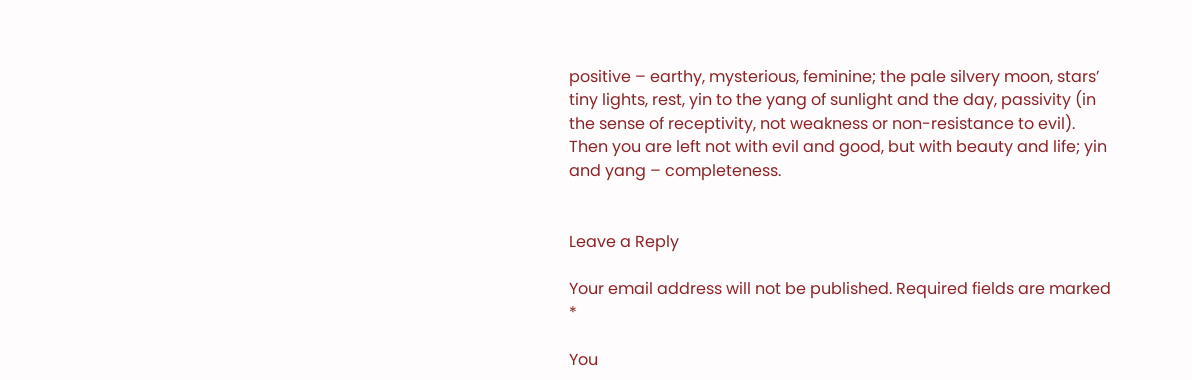positive – earthy, mysterious, feminine; the pale silvery moon, stars’ tiny lights, rest, yin to the yang of sunlight and the day, passivity (in the sense of receptivity, not weakness or non-resistance to evil). Then you are left not with evil and good, but with beauty and life; yin and yang – completeness.


Leave a Reply

Your email address will not be published. Required fields are marked *

You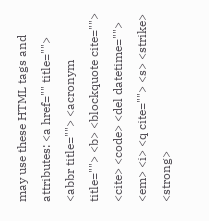may use these HTML tags and attributes: <a href="" title=""> <abbr title=""> <acronym title=""> <b> <blockquote cite=""> <cite> <code> <del datetime=""> <em> <i> <q cite=""> <s> <strike> <strong>